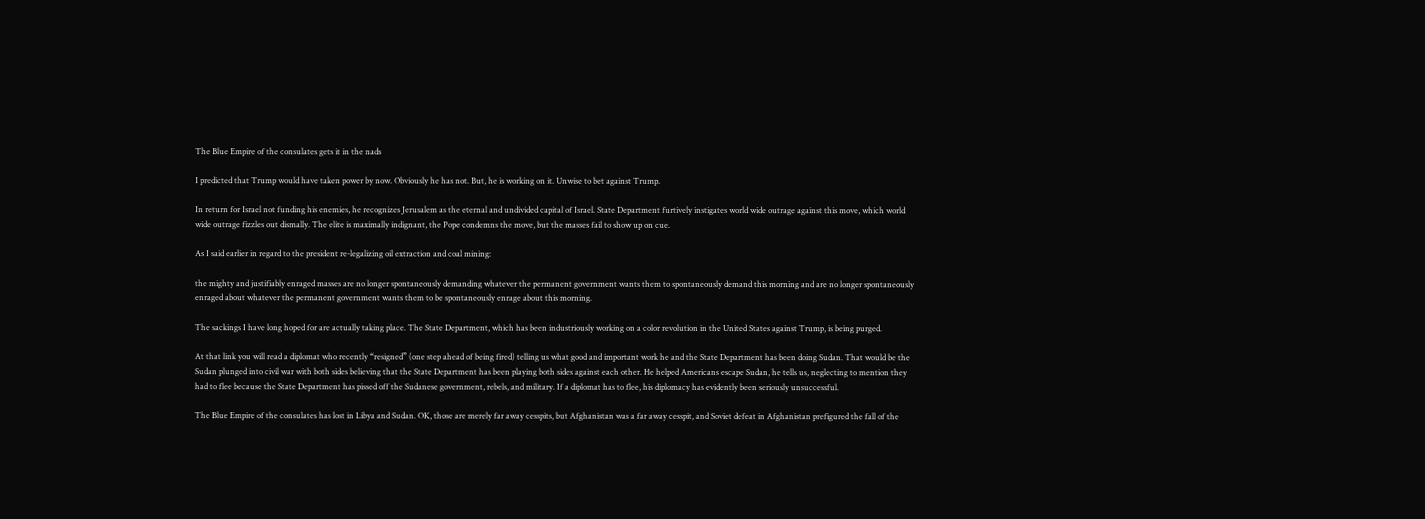The Blue Empire of the consulates gets it in the nads

I predicted that Trump would have taken power by now. Obviously he has not. But, he is working on it. Unwise to bet against Trump.

In return for Israel not funding his enemies, he recognizes Jerusalem as the eternal and undivided capital of Israel. State Department furtively instigates world wide outrage against this move, which world wide outrage fizzles out dismally. The elite is maximally indignant, the Pope condemns the move, but the masses fail to show up on cue.

As I said earlier in regard to the president re-legalizing oil extraction and coal mining:

the mighty and justifiably enraged masses are no longer spontaneously demanding whatever the permanent government wants them to spontaneously demand this morning and are no longer spontaneously enraged about whatever the permanent government wants them to be spontaneously enrage about this morning.

The sackings I have long hoped for are actually taking place. The State Department, which has been industriously working on a color revolution in the United States against Trump, is being purged.

At that link you will read a diplomat who recently “resigned” (one step ahead of being fired) telling us what good and important work he and the State Department has been doing Sudan. That would be the Sudan plunged into civil war with both sides believing that the State Department has been playing both sides against each other. He helped Americans escape Sudan, he tells us, neglecting to mention they had to flee because the State Department has pissed off the Sudanese government, rebels, and military. If a diplomat has to flee, his diplomacy has evidently been seriously unsuccessful.

The Blue Empire of the consulates has lost in Libya and Sudan. OK, those are merely far away cesspits, but Afghanistan was a far away cesspit, and Soviet defeat in Afghanistan prefigured the fall of the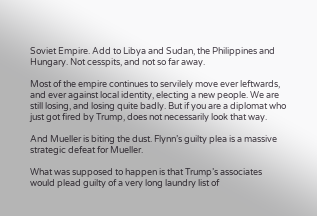Soviet Empire. Add to Libya and Sudan, the Philippines and Hungary. Not cesspits, and not so far away.

Most of the empire continues to servilely move ever leftwards, and ever against local identity, electing a new people. We are still losing, and losing quite badly. But if you are a diplomat who just got fired by Trump, does not necessarily look that way.

And Mueller is biting the dust. Flynn’s guilty plea is a massive strategic defeat for Mueller.

What was supposed to happen is that Trump’s associates would plead guilty of a very long laundry list of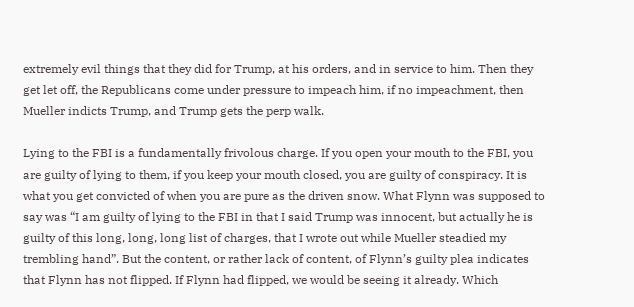extremely evil things that they did for Trump, at his orders, and in service to him. Then they get let off, the Republicans come under pressure to impeach him, if no impeachment, then Mueller indicts Trump, and Trump gets the perp walk.

Lying to the FBI is a fundamentally frivolous charge. If you open your mouth to the FBI, you are guilty of lying to them, if you keep your mouth closed, you are guilty of conspiracy. It is what you get convicted of when you are pure as the driven snow. What Flynn was supposed to say was “I am guilty of lying to the FBI in that I said Trump was innocent, but actually he is guilty of this long, long, long list of charges, that I wrote out while Mueller steadied my trembling hand”. But the content, or rather lack of content, of Flynn’s guilty plea indicates that Flynn has not flipped. If Flynn had flipped, we would be seeing it already. Which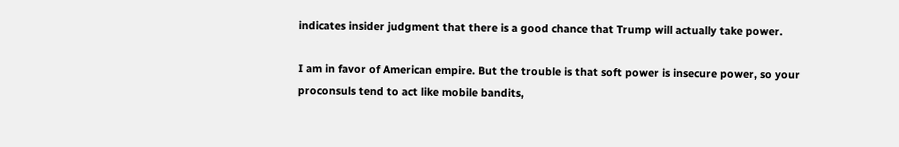indicates insider judgment that there is a good chance that Trump will actually take power.

I am in favor of American empire. But the trouble is that soft power is insecure power, so your proconsuls tend to act like mobile bandits,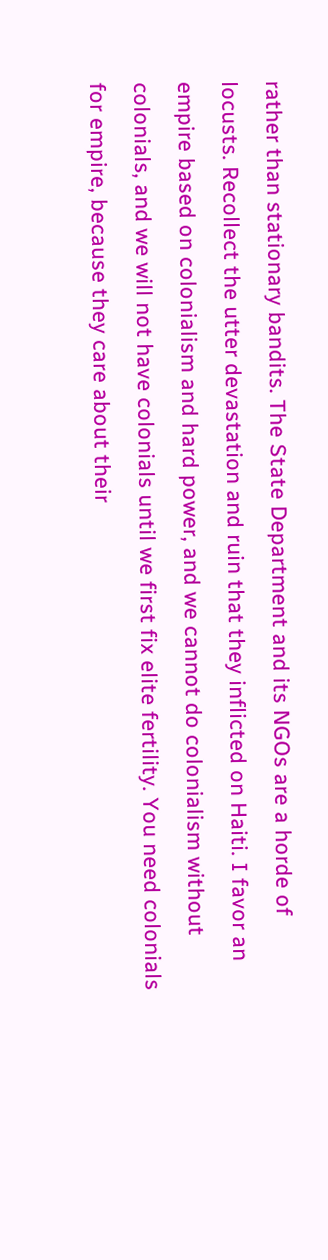rather than stationary bandits. The State Department and its NGOs are a horde of locusts. Recollect the utter devastation and ruin that they inflicted on Haiti. I favor an empire based on colonialism and hard power, and we cannot do colonialism without colonials, and we will not have colonials until we first fix elite fertility. You need colonials for empire, because they care about their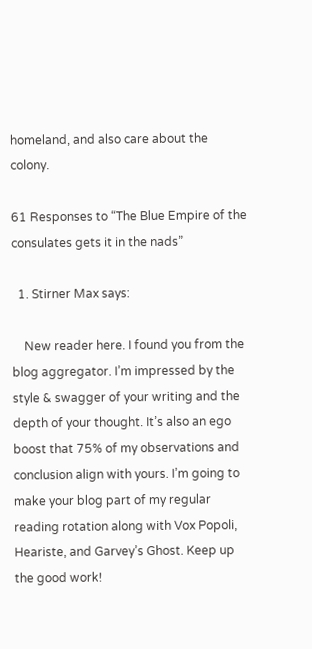homeland, and also care about the colony.

61 Responses to “The Blue Empire of the consulates gets it in the nads”

  1. Stirner Max says:

    New reader here. I found you from the blog aggregator. I’m impressed by the style & swagger of your writing and the depth of your thought. It’s also an ego boost that 75% of my observations and conclusion align with yours. I’m going to make your blog part of my regular reading rotation along with Vox Popoli, Heariste, and Garvey’s Ghost. Keep up the good work!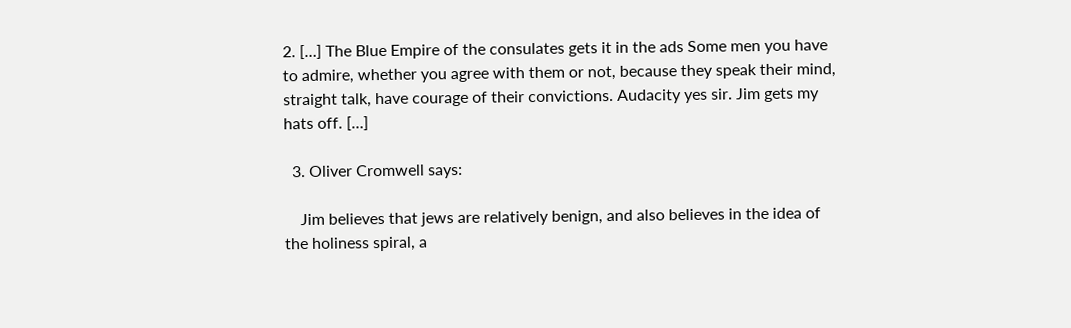2. […] The Blue Empire of the consulates gets it in the ads Some men you have to admire, whether you agree with them or not, because they speak their mind, straight talk, have courage of their convictions. Audacity yes sir. Jim gets my hats off. […]

  3. Oliver Cromwell says:

    Jim believes that jews are relatively benign, and also believes in the idea of the holiness spiral, a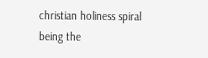christian holiness spiral being the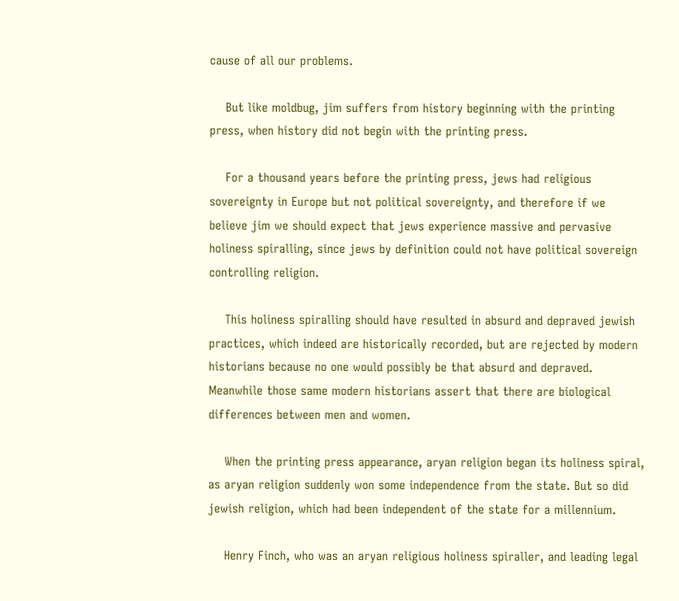cause of all our problems.

    But like moldbug, jim suffers from history beginning with the printing press, when history did not begin with the printing press.

    For a thousand years before the printing press, jews had religious sovereignty in Europe but not political sovereignty, and therefore if we believe jim we should expect that jews experience massive and pervasive holiness spiralling, since jews by definition could not have political sovereign controlling religion.

    This holiness spiralling should have resulted in absurd and depraved jewish practices, which indeed are historically recorded, but are rejected by modern historians because no one would possibly be that absurd and depraved. Meanwhile those same modern historians assert that there are biological differences between men and women.

    When the printing press appearance, aryan religion began its holiness spiral, as aryan religion suddenly won some independence from the state. But so did jewish religion, which had been independent of the state for a millennium.

    Henry Finch, who was an aryan religious holiness spiraller, and leading legal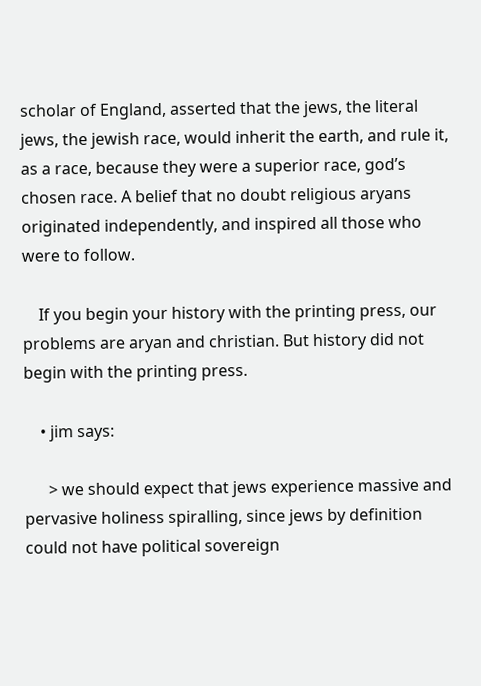scholar of England, asserted that the jews, the literal jews, the jewish race, would inherit the earth, and rule it, as a race, because they were a superior race, god’s chosen race. A belief that no doubt religious aryans originated independently, and inspired all those who were to follow.

    If you begin your history with the printing press, our problems are aryan and christian. But history did not begin with the printing press.

    • jim says:

      > we should expect that jews experience massive and pervasive holiness spiralling, since jews by definition could not have political sovereign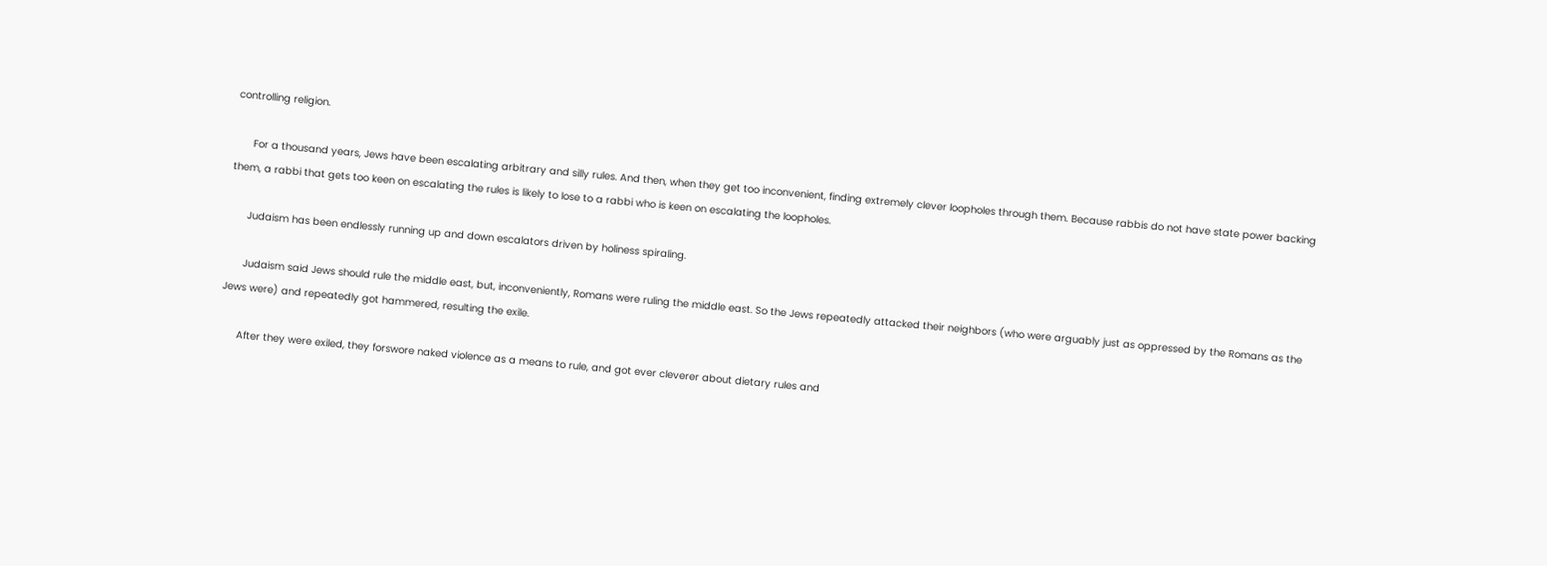controlling religion.

      For a thousand years, Jews have been escalating arbitrary and silly rules. And then, when they get too inconvenient, finding extremely clever loopholes through them. Because rabbis do not have state power backing them, a rabbi that gets too keen on escalating the rules is likely to lose to a rabbi who is keen on escalating the loopholes.

      Judaism has been endlessly running up and down escalators driven by holiness spiraling.

      Judaism said Jews should rule the middle east, but, inconveniently, Romans were ruling the middle east. So the Jews repeatedly attacked their neighbors (who were arguably just as oppressed by the Romans as the Jews were) and repeatedly got hammered, resulting the exile.

      After they were exiled, they forswore naked violence as a means to rule, and got ever cleverer about dietary rules and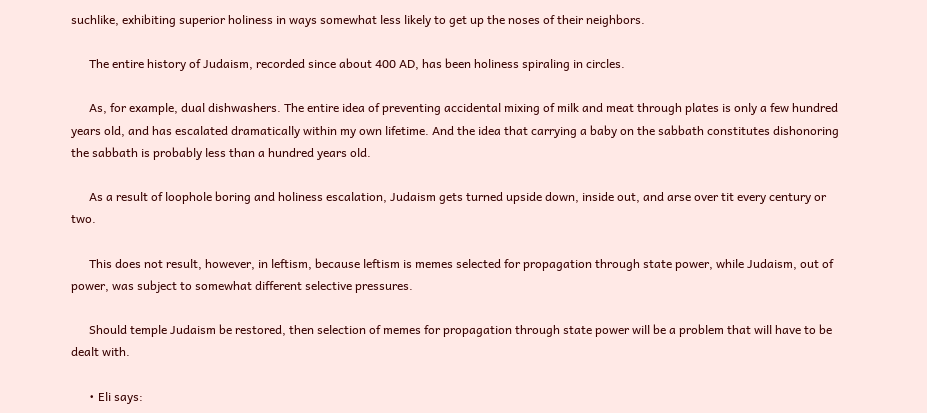suchlike, exhibiting superior holiness in ways somewhat less likely to get up the noses of their neighbors.

      The entire history of Judaism, recorded since about 400 AD, has been holiness spiraling in circles.

      As, for example, dual dishwashers. The entire idea of preventing accidental mixing of milk and meat through plates is only a few hundred years old, and has escalated dramatically within my own lifetime. And the idea that carrying a baby on the sabbath constitutes dishonoring the sabbath is probably less than a hundred years old.

      As a result of loophole boring and holiness escalation, Judaism gets turned upside down, inside out, and arse over tit every century or two.

      This does not result, however, in leftism, because leftism is memes selected for propagation through state power, while Judaism, out of power, was subject to somewhat different selective pressures.

      Should temple Judaism be restored, then selection of memes for propagation through state power will be a problem that will have to be dealt with.

      • Eli says: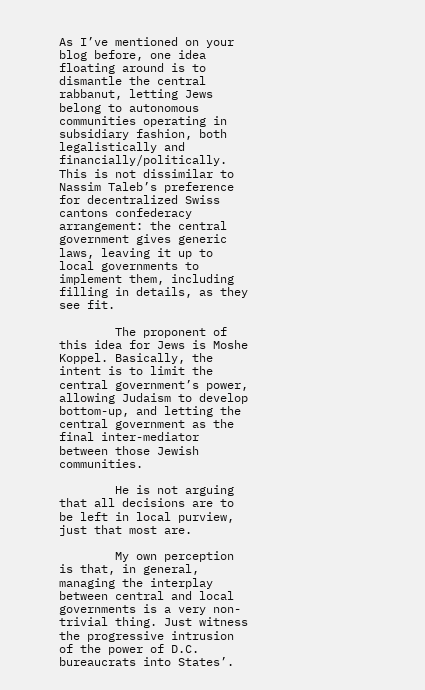As I’ve mentioned on your blog before, one idea floating around is to dismantle the central rabbanut, letting Jews belong to autonomous communities operating in subsidiary fashion, both legalistically and financially/politically. This is not dissimilar to Nassim Taleb’s preference for decentralized Swiss cantons confederacy arrangement: the central government gives generic laws, leaving it up to local governments to implement them, including filling in details, as they see fit.

        The proponent of this idea for Jews is Moshe Koppel. Basically, the intent is to limit the central government’s power, allowing Judaism to develop bottom-up, and letting the central government as the final inter-mediator between those Jewish communities.

        He is not arguing that all decisions are to be left in local purview, just that most are.

        My own perception is that, in general, managing the interplay between central and local governments is a very non-trivial thing. Just witness the progressive intrusion of the power of D.C. bureaucrats into States’.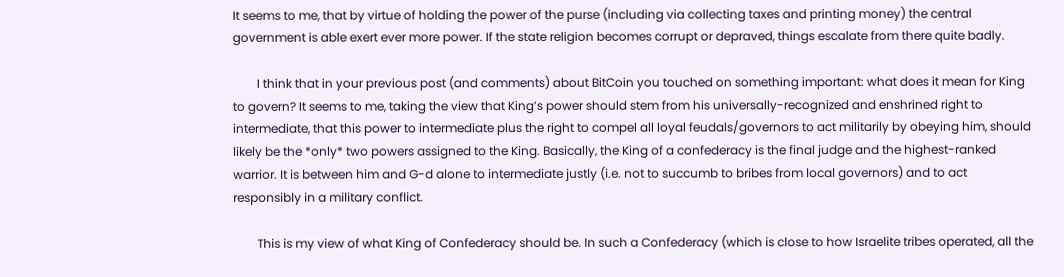It seems to me, that by virtue of holding the power of the purse (including via collecting taxes and printing money) the central government is able exert ever more power. If the state religion becomes corrupt or depraved, things escalate from there quite badly.

        I think that in your previous post (and comments) about BitCoin you touched on something important: what does it mean for King to govern? It seems to me, taking the view that King’s power should stem from his universally-recognized and enshrined right to intermediate, that this power to intermediate plus the right to compel all loyal feudals/governors to act militarily by obeying him, should likely be the *only* two powers assigned to the King. Basically, the King of a confederacy is the final judge and the highest-ranked warrior. It is between him and G-d alone to intermediate justly (i.e. not to succumb to bribes from local governors) and to act responsibly in a military conflict.

        This is my view of what King of Confederacy should be. In such a Confederacy (which is close to how Israelite tribes operated, all the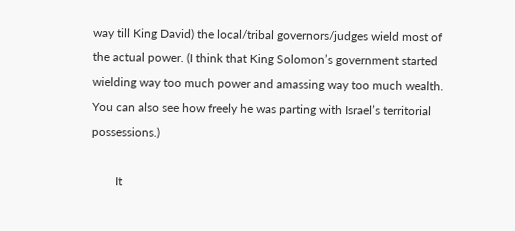way till King David) the local/tribal governors/judges wield most of the actual power. (I think that King Solomon’s government started wielding way too much power and amassing way too much wealth. You can also see how freely he was parting with Israel’s territorial possessions.)

        It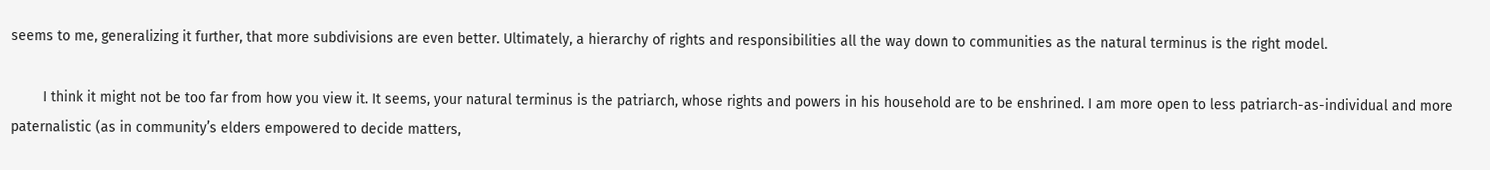seems to me, generalizing it further, that more subdivisions are even better. Ultimately, a hierarchy of rights and responsibilities all the way down to communities as the natural terminus is the right model.

        I think it might not be too far from how you view it. It seems, your natural terminus is the patriarch, whose rights and powers in his household are to be enshrined. I am more open to less patriarch-as-individual and more paternalistic (as in community’s elders empowered to decide matters,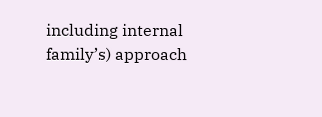including internal family’s) approach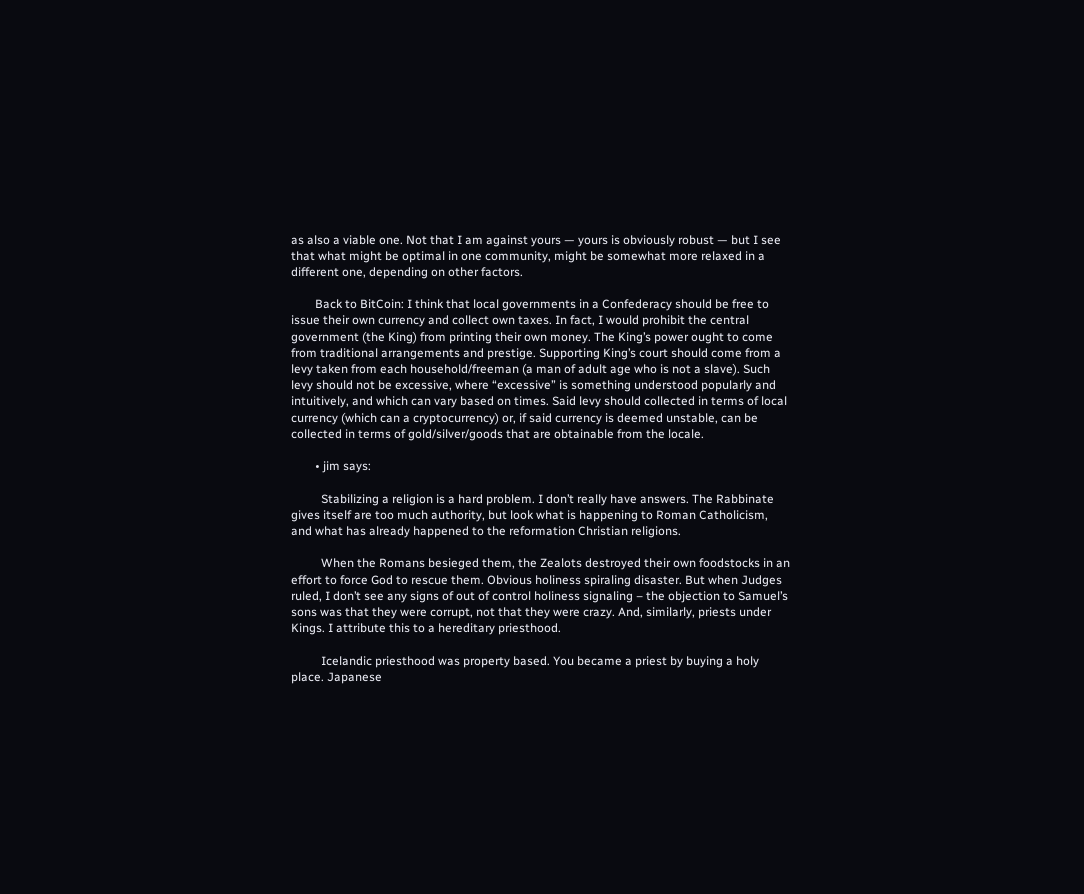as also a viable one. Not that I am against yours — yours is obviously robust — but I see that what might be optimal in one community, might be somewhat more relaxed in a different one, depending on other factors.

        Back to BitCoin: I think that local governments in a Confederacy should be free to issue their own currency and collect own taxes. In fact, I would prohibit the central government (the King) from printing their own money. The King’s power ought to come from traditional arrangements and prestige. Supporting King’s court should come from a levy taken from each household/freeman (a man of adult age who is not a slave). Such levy should not be excessive, where “excessive” is something understood popularly and intuitively, and which can vary based on times. Said levy should collected in terms of local currency (which can a cryptocurrency) or, if said currency is deemed unstable, can be collected in terms of gold/silver/goods that are obtainable from the locale.

        • jim says:

          Stabilizing a religion is a hard problem. I don’t really have answers. The Rabbinate gives itself are too much authority, but look what is happening to Roman Catholicism, and what has already happened to the reformation Christian religions.

          When the Romans besieged them, the Zealots destroyed their own foodstocks in an effort to force God to rescue them. Obvious holiness spiraling disaster. But when Judges ruled, I don’t see any signs of out of control holiness signaling – the objection to Samuel’s sons was that they were corrupt, not that they were crazy. And, similarly, priests under Kings. I attribute this to a hereditary priesthood.

          Icelandic priesthood was property based. You became a priest by buying a holy place. Japanese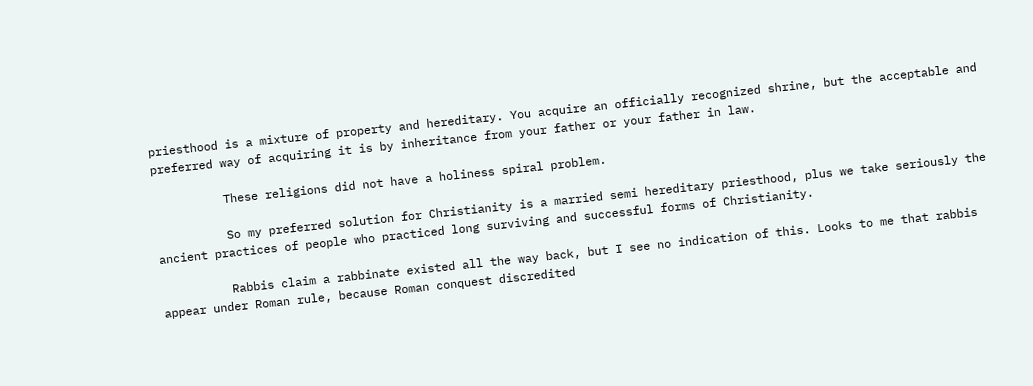priesthood is a mixture of property and hereditary. You acquire an officially recognized shrine, but the acceptable and preferred way of acquiring it is by inheritance from your father or your father in law.

          These religions did not have a holiness spiral problem.

          So my preferred solution for Christianity is a married semi hereditary priesthood, plus we take seriously the ancient practices of people who practiced long surviving and successful forms of Christianity.

          Rabbis claim a rabbinate existed all the way back, but I see no indication of this. Looks to me that rabbis appear under Roman rule, because Roman conquest discredited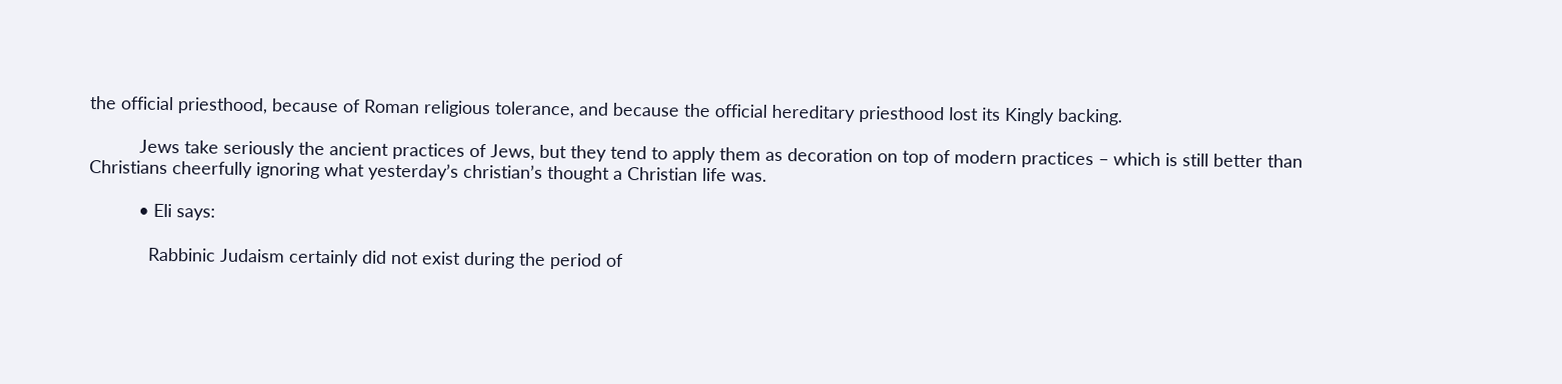the official priesthood, because of Roman religious tolerance, and because the official hereditary priesthood lost its Kingly backing.

          Jews take seriously the ancient practices of Jews, but they tend to apply them as decoration on top of modern practices – which is still better than Christians cheerfully ignoring what yesterday’s christian’s thought a Christian life was.

          • Eli says:

            Rabbinic Judaism certainly did not exist during the period of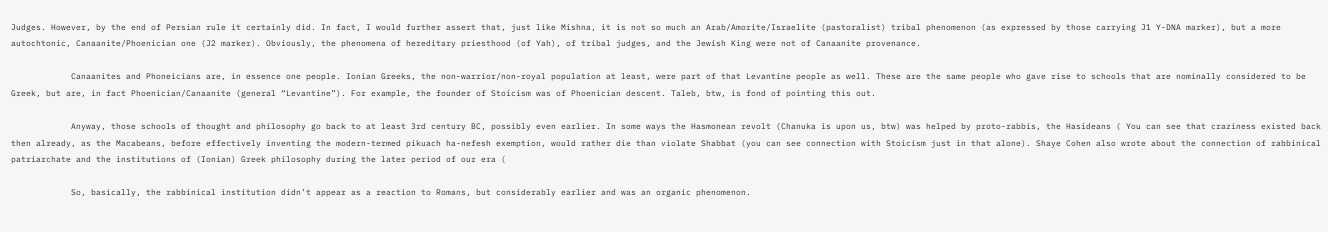Judges. However, by the end of Persian rule it certainly did. In fact, I would further assert that, just like Mishna, it is not so much an Arab/Amorite/Israelite (pastoralist) tribal phenomenon (as expressed by those carrying J1 Y-DNA marker), but a more autochtonic, Canaanite/Phoenician one (J2 marker). Obviously, the phenomena of hereditary priesthood (of Yah), of tribal judges, and the Jewish King were not of Canaanite provenance.

            Canaanites and Phoneicians are, in essence one people. Ionian Greeks, the non-warrior/non-royal population at least, were part of that Levantine people as well. These are the same people who gave rise to schools that are nominally considered to be Greek, but are, in fact Phoenician/Canaanite (general “Levantine”). For example, the founder of Stoicism was of Phoenician descent. Taleb, btw, is fond of pointing this out.

            Anyway, those schools of thought and philosophy go back to at least 3rd century BC, possibly even earlier. In some ways the Hasmonean revolt (Chanuka is upon us, btw) was helped by proto-rabbis, the Hasideans ( You can see that craziness existed back then already, as the Macabeans, before effectively inventing the modern-termed pikuach ha-nefesh exemption, would rather die than violate Shabbat (you can see connection with Stoicism just in that alone). Shaye Cohen also wrote about the connection of rabbinical patriarchate and the institutions of (Ionian) Greek philosophy during the later period of our era (

            So, basically, the rabbinical institution didn’t appear as a reaction to Romans, but considerably earlier and was an organic phenomenon.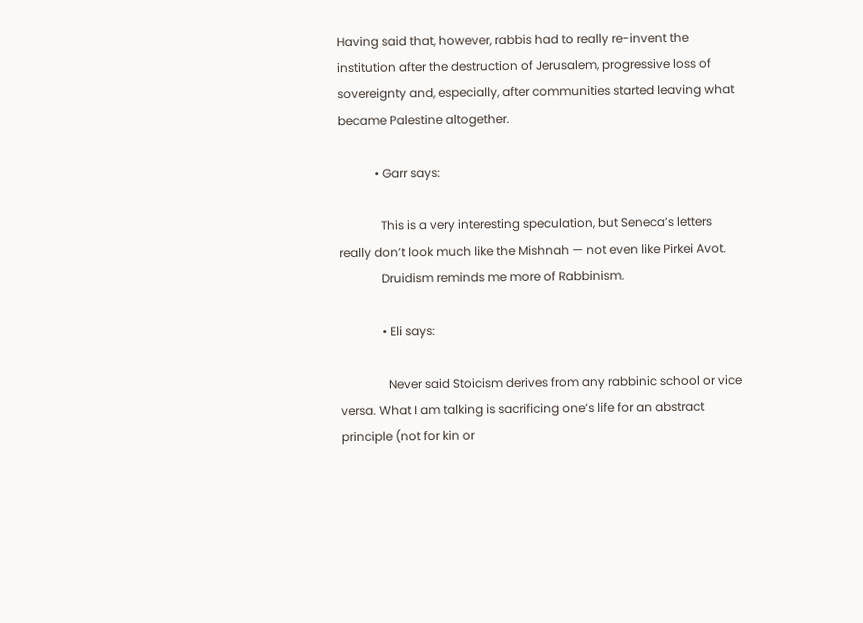Having said that, however, rabbis had to really re-invent the institution after the destruction of Jerusalem, progressive loss of sovereignty and, especially, after communities started leaving what became Palestine altogether.

            • Garr says:

              This is a very interesting speculation, but Seneca’s letters really don’t look much like the Mishnah — not even like Pirkei Avot.
              Druidism reminds me more of Rabbinism.

              • Eli says:

                Never said Stoicism derives from any rabbinic school or vice versa. What I am talking is sacrificing one’s life for an abstract principle (not for kin or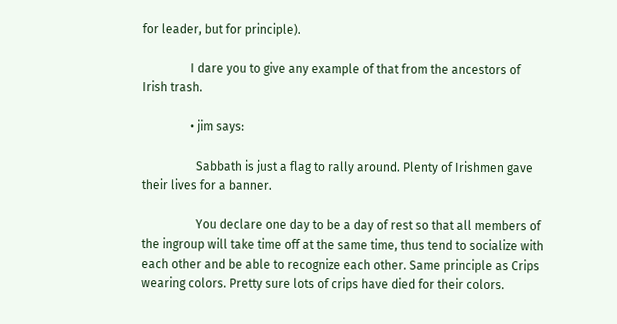for leader, but for principle).

                I dare you to give any example of that from the ancestors of Irish trash.

                • jim says:

                  Sabbath is just a flag to rally around. Plenty of Irishmen gave their lives for a banner.

                  You declare one day to be a day of rest so that all members of the ingroup will take time off at the same time, thus tend to socialize with each other and be able to recognize each other. Same principle as Crips wearing colors. Pretty sure lots of crips have died for their colors.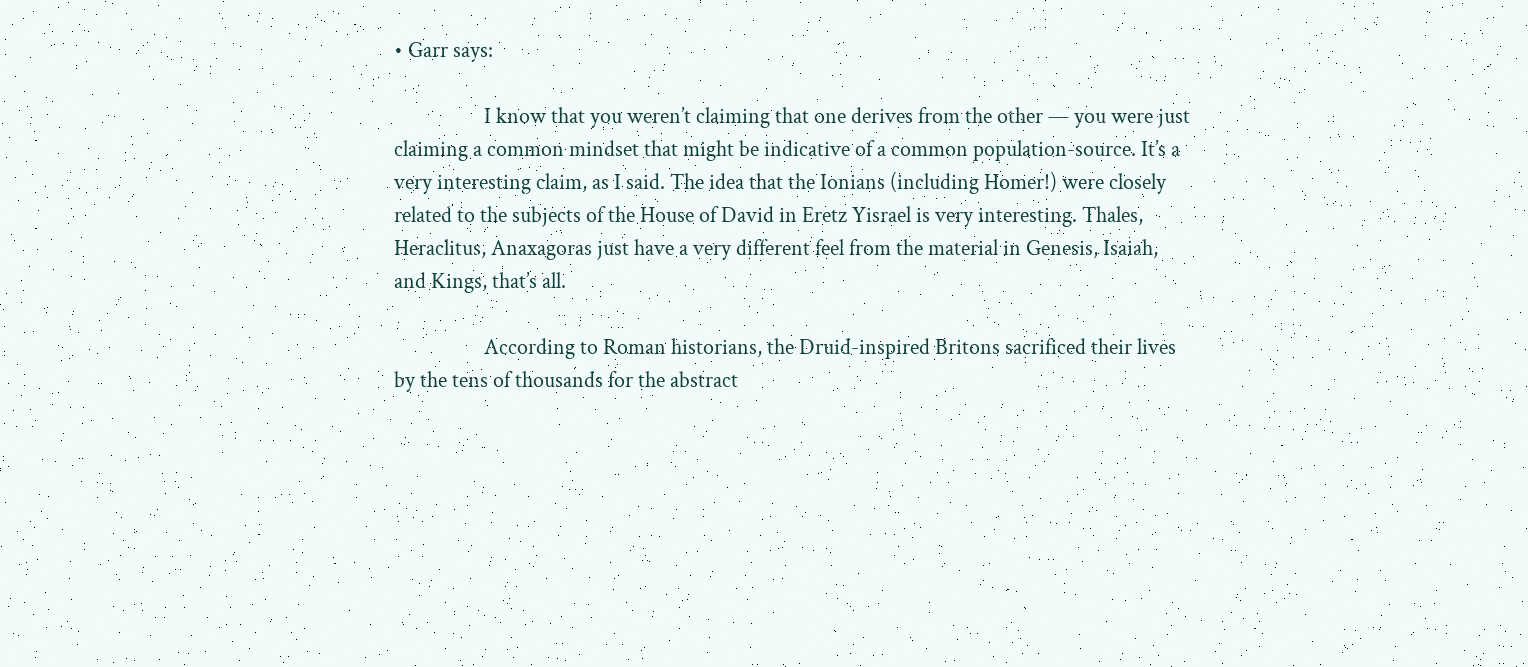• Garr says:

                  I know that you weren’t claiming that one derives from the other — you were just claiming a common mindset that might be indicative of a common population-source. It’s a very interesting claim, as I said. The idea that the Ionians (including Homer!) were closely related to the subjects of the House of David in Eretz Yisrael is very interesting. Thales, Heraclitus, Anaxagoras just have a very different feel from the material in Genesis, Isaiah, and Kings, that’s all.

                  According to Roman historians, the Druid-inspired Britons sacrificed their lives by the tens of thousands for the abstract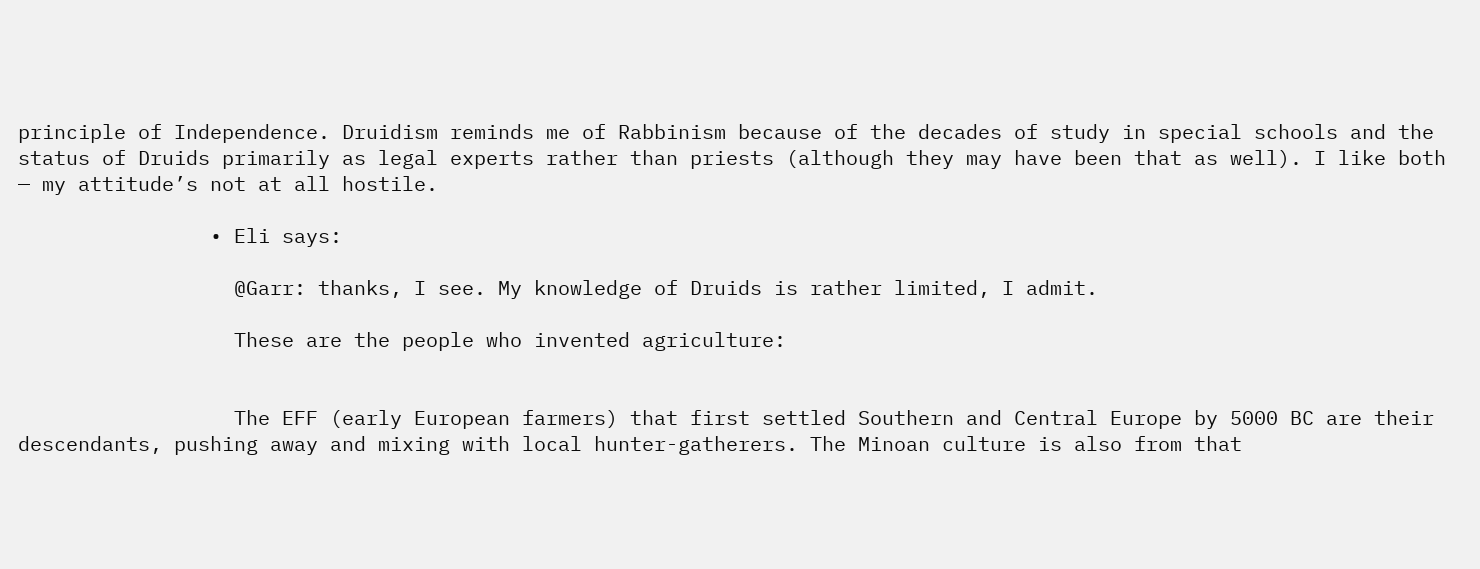principle of Independence. Druidism reminds me of Rabbinism because of the decades of study in special schools and the status of Druids primarily as legal experts rather than priests (although they may have been that as well). I like both — my attitude’s not at all hostile.

                • Eli says:

                  @Garr: thanks, I see. My knowledge of Druids is rather limited, I admit.

                  These are the people who invented agriculture:


                  The EFF (early European farmers) that first settled Southern and Central Europe by 5000 BC are their descendants, pushing away and mixing with local hunter-gatherers. The Minoan culture is also from that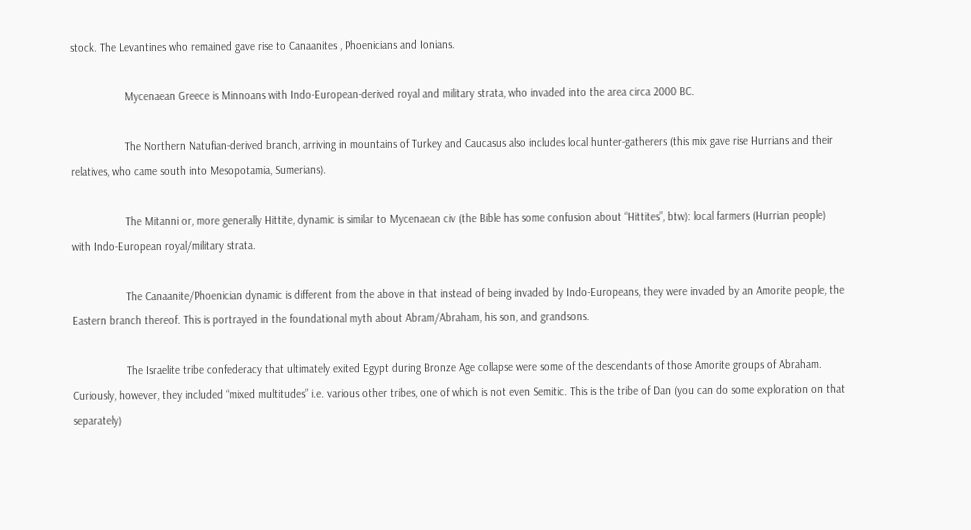stock. The Levantines who remained gave rise to Canaanites , Phoenicians and Ionians.

                  Mycenaean Greece is Minnoans with Indo-European-derived royal and military strata, who invaded into the area circa 2000 BC.

                  The Northern Natufian-derived branch, arriving in mountains of Turkey and Caucasus also includes local hunter-gatherers (this mix gave rise Hurrians and their relatives, who came south into Mesopotamia, Sumerians).

                  The Mitanni or, more generally Hittite, dynamic is similar to Mycenaean civ (the Bible has some confusion about “Hittites”, btw): local farmers (Hurrian people) with Indo-European royal/military strata.

                  The Canaanite/Phoenician dynamic is different from the above in that instead of being invaded by Indo-Europeans, they were invaded by an Amorite people, the Eastern branch thereof. This is portrayed in the foundational myth about Abram/Abraham, his son, and grandsons.

                  The Israelite tribe confederacy that ultimately exited Egypt during Bronze Age collapse were some of the descendants of those Amorite groups of Abraham. Curiously, however, they included “mixed multitudes” i.e. various other tribes, one of which is not even Semitic. This is the tribe of Dan (you can do some exploration on that separately)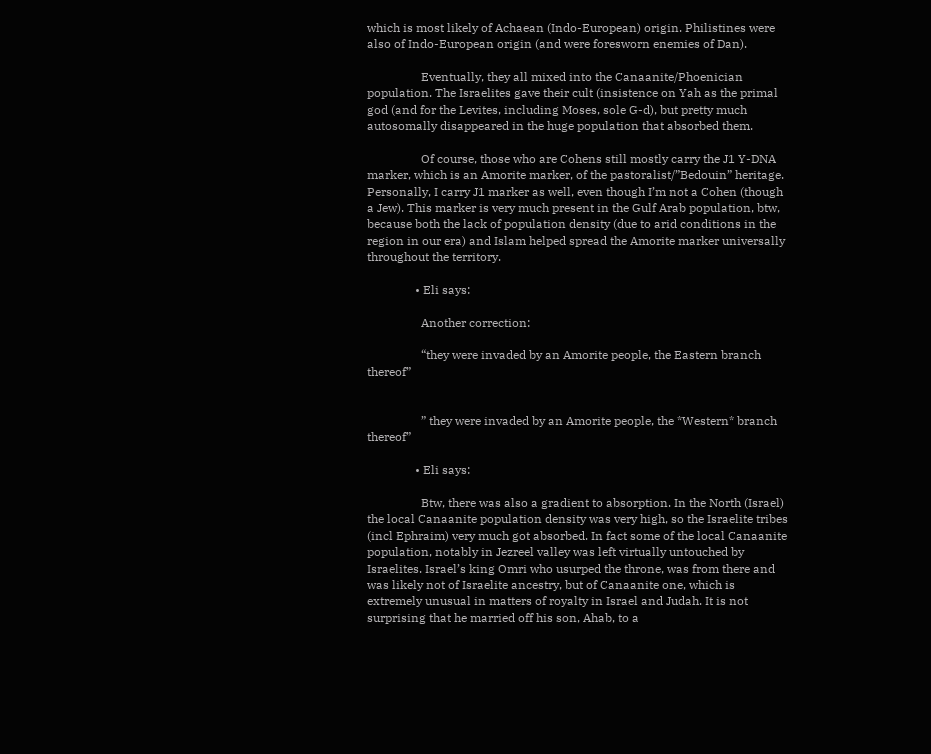which is most likely of Achaean (Indo-European) origin. Philistines were also of Indo-European origin (and were foresworn enemies of Dan).

                  Eventually, they all mixed into the Canaanite/Phoenician population. The Israelites gave their cult (insistence on Yah as the primal god (and for the Levites, including Moses, sole G-d), but pretty much autosomally disappeared in the huge population that absorbed them.

                  Of course, those who are Cohens still mostly carry the J1 Y-DNA marker, which is an Amorite marker, of the pastoralist/”Bedouin” heritage. Personally, I carry J1 marker as well, even though I’m not a Cohen (though a Jew). This marker is very much present in the Gulf Arab population, btw, because both the lack of population density (due to arid conditions in the region in our era) and Islam helped spread the Amorite marker universally throughout the territory.

                • Eli says:

                  Another correction:

                  “they were invaded by an Amorite people, the Eastern branch thereof”


                  ” they were invaded by an Amorite people, the *Western* branch thereof”

                • Eli says:

                  Btw, there was also a gradient to absorption. In the North (Israel) the local Canaanite population density was very high, so the Israelite tribes (incl Ephraim) very much got absorbed. In fact some of the local Canaanite population, notably in Jezreel valley was left virtually untouched by Israelites. Israel’s king Omri who usurped the throne, was from there and was likely not of Israelite ancestry, but of Canaanite one, which is extremely unusual in matters of royalty in Israel and Judah. It is not surprising that he married off his son, Ahab, to a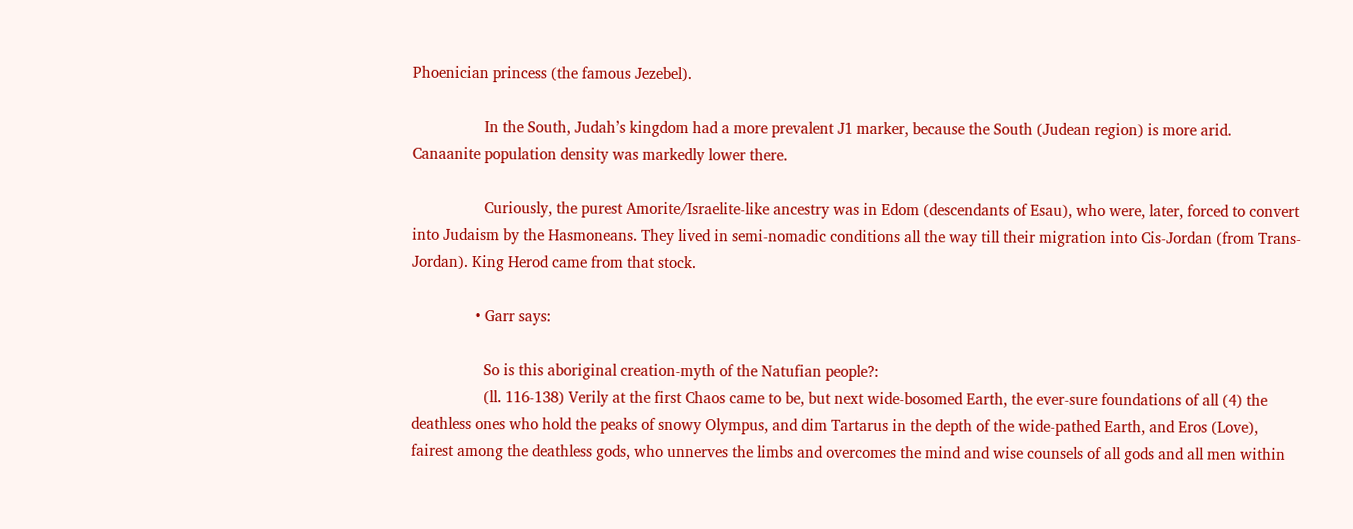Phoenician princess (the famous Jezebel).

                  In the South, Judah’s kingdom had a more prevalent J1 marker, because the South (Judean region) is more arid. Canaanite population density was markedly lower there.

                  Curiously, the purest Amorite/Israelite-like ancestry was in Edom (descendants of Esau), who were, later, forced to convert into Judaism by the Hasmoneans. They lived in semi-nomadic conditions all the way till their migration into Cis-Jordan (from Trans-Jordan). King Herod came from that stock.

                • Garr says:

                  So is this aboriginal creation-myth of the Natufian people?:
                  (ll. 116-138) Verily at the first Chaos came to be, but next wide-bosomed Earth, the ever-sure foundations of all (4) the deathless ones who hold the peaks of snowy Olympus, and dim Tartarus in the depth of the wide-pathed Earth, and Eros (Love), fairest among the deathless gods, who unnerves the limbs and overcomes the mind and wise counsels of all gods and all men within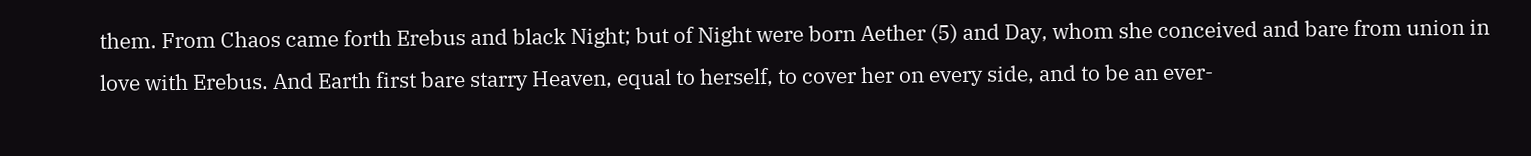them. From Chaos came forth Erebus and black Night; but of Night were born Aether (5) and Day, whom she conceived and bare from union in love with Erebus. And Earth first bare starry Heaven, equal to herself, to cover her on every side, and to be an ever-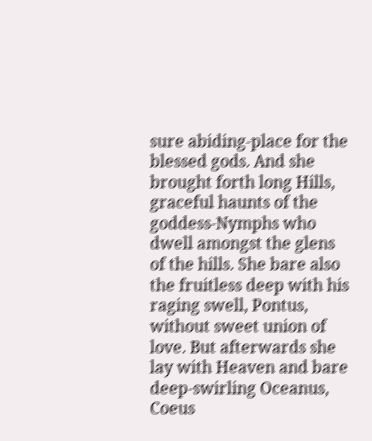sure abiding-place for the blessed gods. And she brought forth long Hills, graceful haunts of the goddess-Nymphs who dwell amongst the glens of the hills. She bare also the fruitless deep with his raging swell, Pontus, without sweet union of love. But afterwards she lay with Heaven and bare deep-swirling Oceanus, Coeus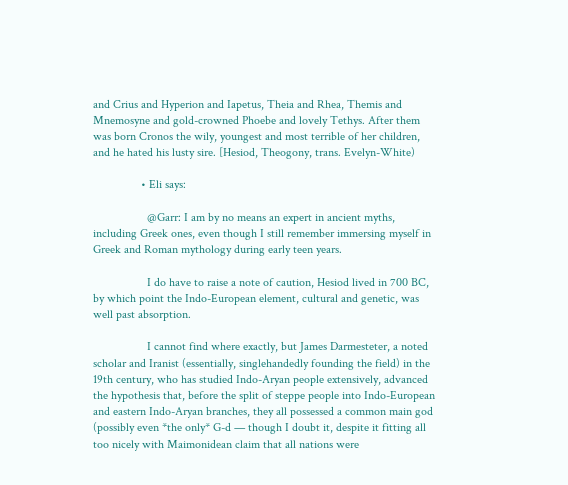and Crius and Hyperion and Iapetus, Theia and Rhea, Themis and Mnemosyne and gold-crowned Phoebe and lovely Tethys. After them was born Cronos the wily, youngest and most terrible of her children, and he hated his lusty sire. [Hesiod, Theogony, trans. Evelyn-White)

                • Eli says:

                  @Garr: I am by no means an expert in ancient myths, including Greek ones, even though I still remember immersing myself in Greek and Roman mythology during early teen years.

                  I do have to raise a note of caution, Hesiod lived in 700 BC, by which point the Indo-European element, cultural and genetic, was well past absorption.

                  I cannot find where exactly, but James Darmesteter, a noted scholar and Iranist (essentially, singlehandedly founding the field) in the 19th century, who has studied Indo-Aryan people extensively, advanced the hypothesis that, before the split of steppe people into Indo-European and eastern Indo-Aryan branches, they all possessed a common main god (possibly even *the only* G-d — though I doubt it, despite it fitting all too nicely with Maimonidean claim that all nations were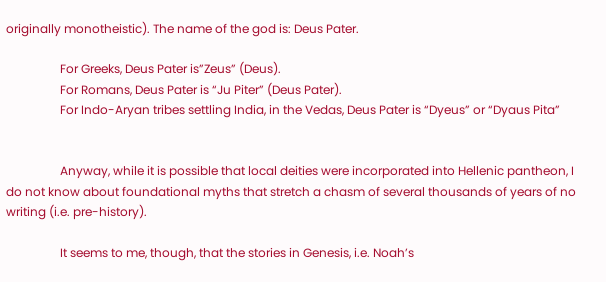originally monotheistic). The name of the god is: Deus Pater.

                  For Greeks, Deus Pater is”Zeus” (Deus).
                  For Romans, Deus Pater is “Ju Piter” (Deus Pater).
                  For Indo-Aryan tribes settling India, in the Vedas, Deus Pater is “Dyeus” or “Dyaus Pita”


                  Anyway, while it is possible that local deities were incorporated into Hellenic pantheon, I do not know about foundational myths that stretch a chasm of several thousands of years of no writing (i.e. pre-history).

                  It seems to me, though, that the stories in Genesis, i.e. Noah’s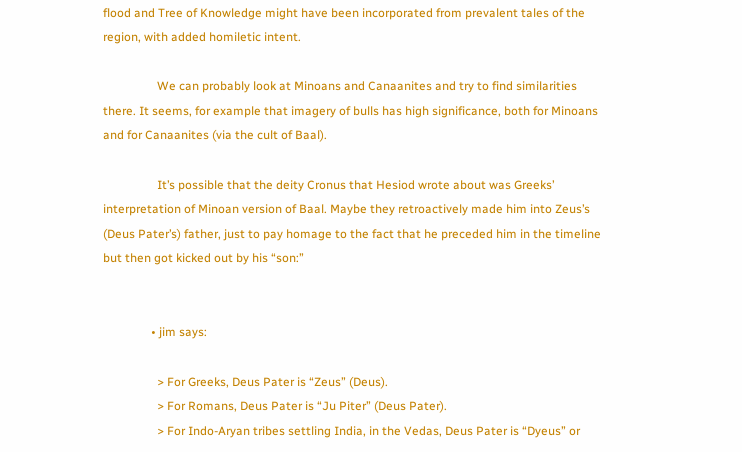flood and Tree of Knowledge might have been incorporated from prevalent tales of the region, with added homiletic intent.

                  We can probably look at Minoans and Canaanites and try to find similarities there. It seems, for example that imagery of bulls has high significance, both for Minoans and for Canaanites (via the cult of Baal).

                  It’s possible that the deity Cronus that Hesiod wrote about was Greeks’ interpretation of Minoan version of Baal. Maybe they retroactively made him into Zeus’s (Deus Pater’s) father, just to pay homage to the fact that he preceded him in the timeline but then got kicked out by his “son:”


                • jim says:

                  > For Greeks, Deus Pater is “Zeus” (Deus).
                  > For Romans, Deus Pater is “Ju Piter” (Deus Pater).
                  > For Indo-Aryan tribes settling India, in the Vedas, Deus Pater is “Dyeus” or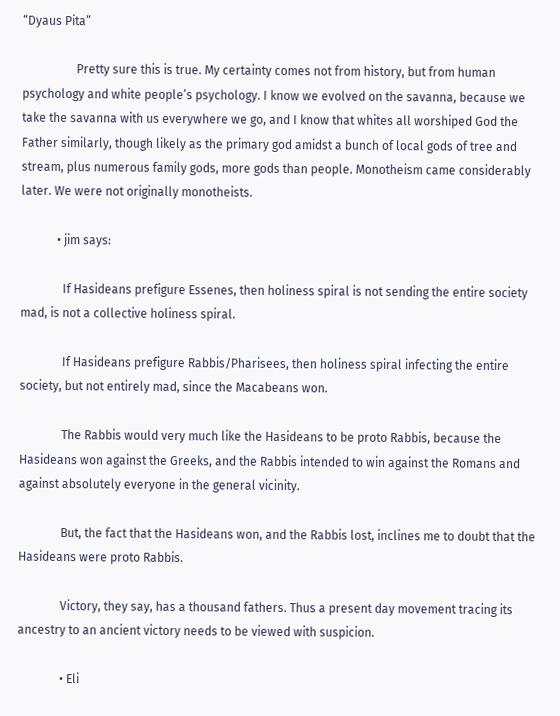“Dyaus Pita”

                  Pretty sure this is true. My certainty comes not from history, but from human psychology and white people’s psychology. I know we evolved on the savanna, because we take the savanna with us everywhere we go, and I know that whites all worshiped God the Father similarly, though likely as the primary god amidst a bunch of local gods of tree and stream, plus numerous family gods, more gods than people. Monotheism came considerably later. We were not originally monotheists.

            • jim says:

              If Hasideans prefigure Essenes, then holiness spiral is not sending the entire society mad, is not a collective holiness spiral.

              If Hasideans prefigure Rabbis/Pharisees, then holiness spiral infecting the entire society, but not entirely mad, since the Macabeans won.

              The Rabbis would very much like the Hasideans to be proto Rabbis, because the Hasideans won against the Greeks, and the Rabbis intended to win against the Romans and against absolutely everyone in the general vicinity.

              But, the fact that the Hasideans won, and the Rabbis lost, inclines me to doubt that the Hasideans were proto Rabbis.

              Victory, they say, has a thousand fathers. Thus a present day movement tracing its ancestry to an ancient victory needs to be viewed with suspicion.

              • Eli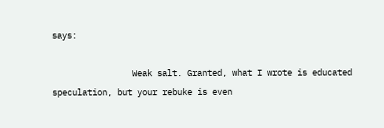says:

                Weak salt. Granted, what I wrote is educated speculation, but your rebuke is even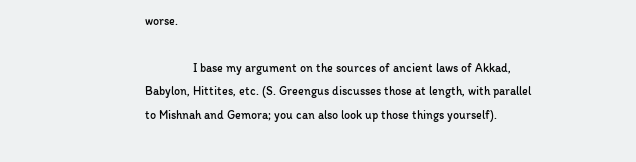worse.

                I base my argument on the sources of ancient laws of Akkad, Babylon, Hittites, etc. (S. Greengus discusses those at length, with parallel to Mishnah and Gemora; you can also look up those things yourself).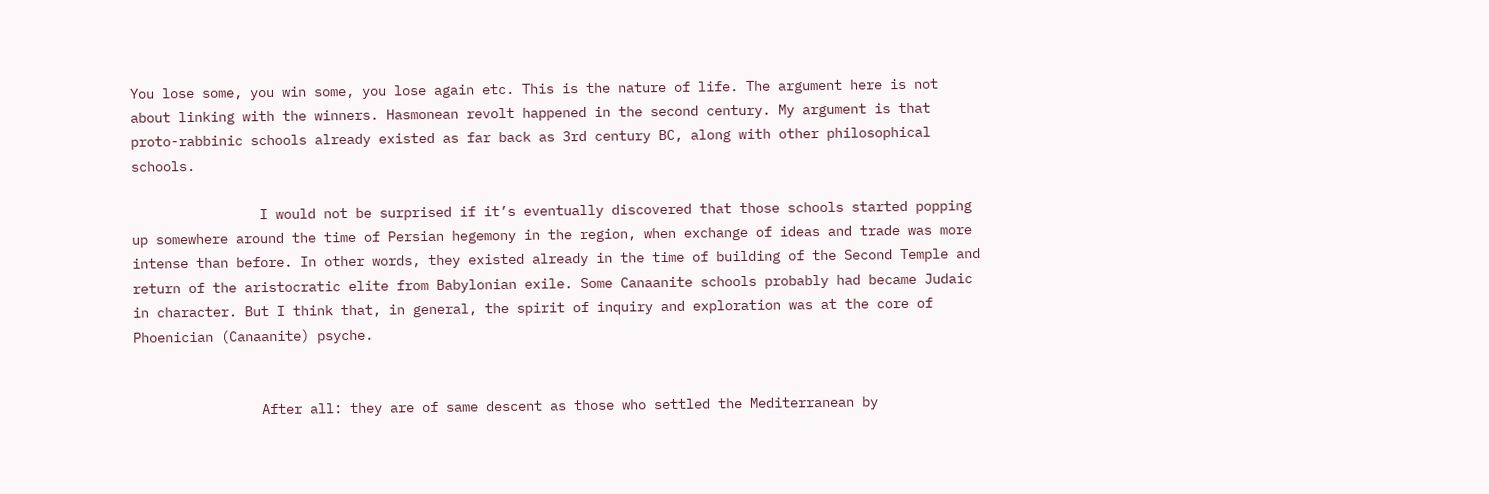You lose some, you win some, you lose again etc. This is the nature of life. The argument here is not about linking with the winners. Hasmonean revolt happened in the second century. My argument is that proto-rabbinic schools already existed as far back as 3rd century BC, along with other philosophical schools.

                I would not be surprised if it’s eventually discovered that those schools started popping up somewhere around the time of Persian hegemony in the region, when exchange of ideas and trade was more intense than before. In other words, they existed already in the time of building of the Second Temple and return of the aristocratic elite from Babylonian exile. Some Canaanite schools probably had became Judaic in character. But I think that, in general, the spirit of inquiry and exploration was at the core of Phoenician (Canaanite) psyche.


                After all: they are of same descent as those who settled the Mediterranean by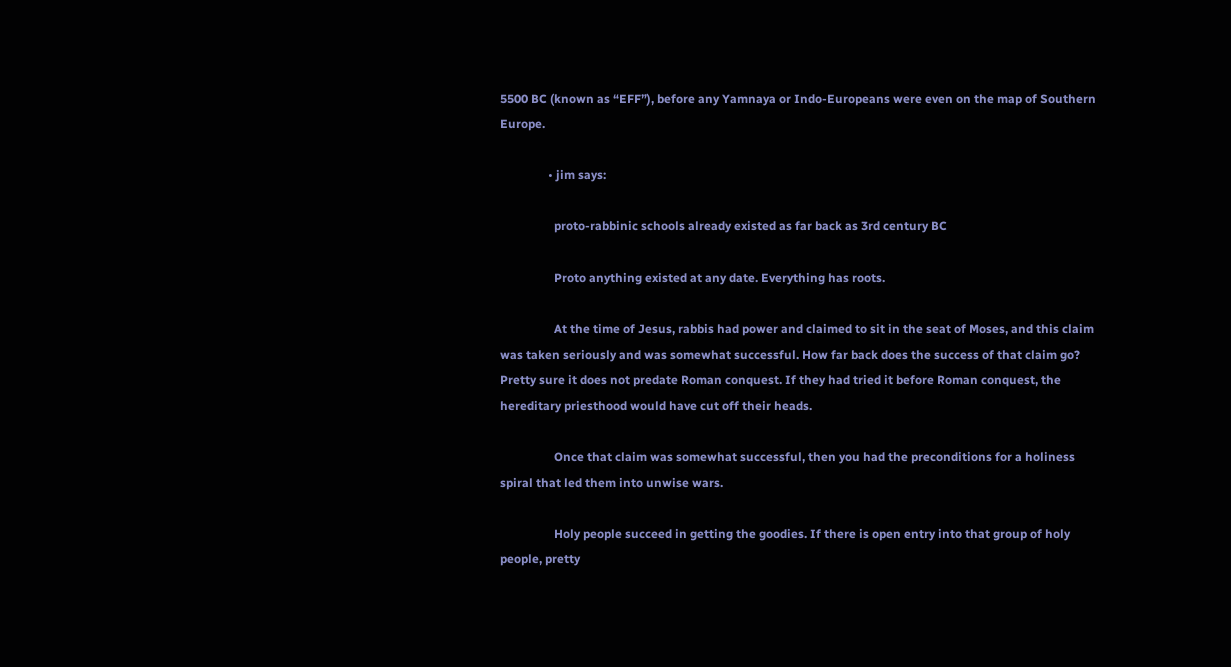5500 BC (known as “EFF”), before any Yamnaya or Indo-Europeans were even on the map of Southern Europe.

                • jim says:

                  proto-rabbinic schools already existed as far back as 3rd century BC

                  Proto anything existed at any date. Everything has roots.

                  At the time of Jesus, rabbis had power and claimed to sit in the seat of Moses, and this claim was taken seriously and was somewhat successful. How far back does the success of that claim go? Pretty sure it does not predate Roman conquest. If they had tried it before Roman conquest, the hereditary priesthood would have cut off their heads.

                  Once that claim was somewhat successful, then you had the preconditions for a holiness spiral that led them into unwise wars.

                  Holy people succeed in getting the goodies. If there is open entry into that group of holy people, pretty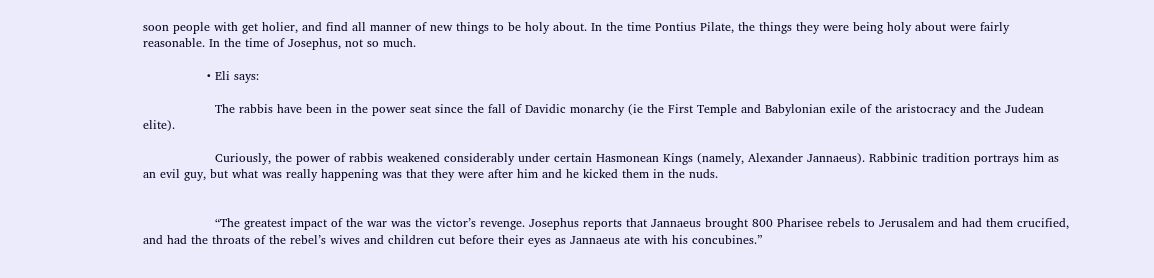soon people with get holier, and find all manner of new things to be holy about. In the time Pontius Pilate, the things they were being holy about were fairly reasonable. In the time of Josephus, not so much.

                • Eli says:

                  The rabbis have been in the power seat since the fall of Davidic monarchy (ie the First Temple and Babylonian exile of the aristocracy and the Judean elite).

                  Curiously, the power of rabbis weakened considerably under certain Hasmonean Kings (namely, Alexander Jannaeus). Rabbinic tradition portrays him as an evil guy, but what was really happening was that they were after him and he kicked them in the nuds.


                  “The greatest impact of the war was the victor’s revenge. Josephus reports that Jannaeus brought 800 Pharisee rebels to Jerusalem and had them crucified, and had the throats of the rebel’s wives and children cut before their eyes as Jannaeus ate with his concubines.”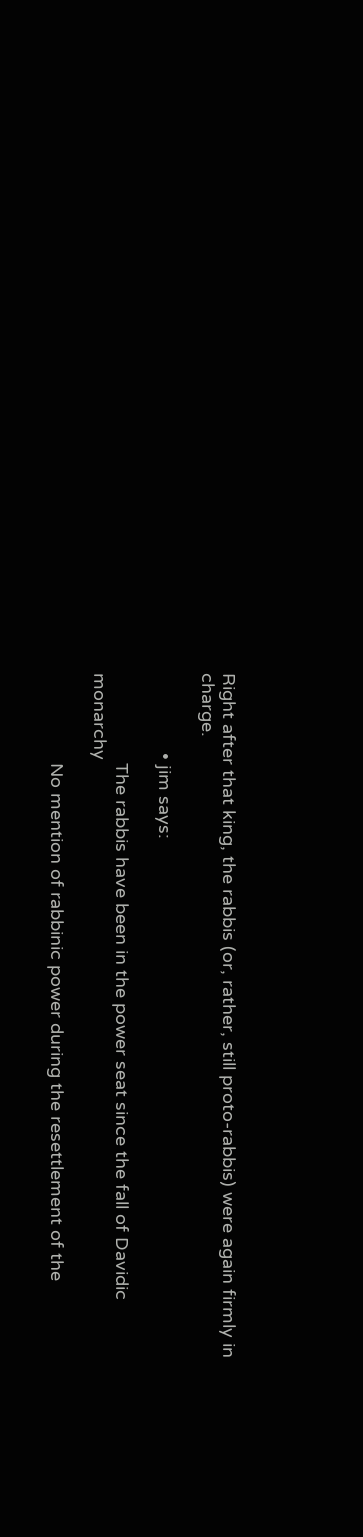Right after that king, the rabbis (or, rather, still proto-rabbis) were again firmly in charge.

                • jim says:

                  The rabbis have been in the power seat since the fall of Davidic monarchy

                  No mention of rabbinic power during the resettlement of the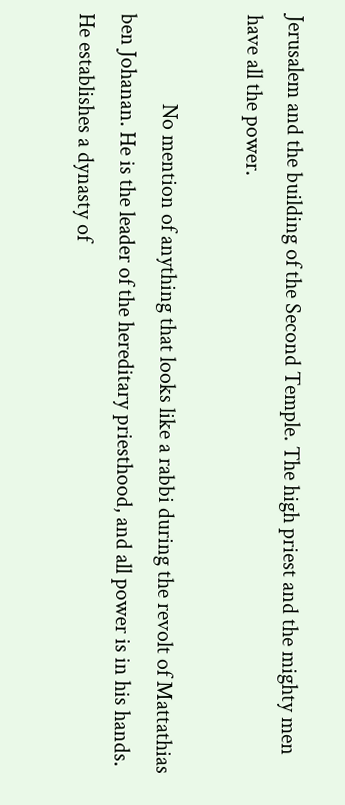Jerusalem and the building of the Second Temple. The high priest and the mighty men have all the power.

                  No mention of anything that looks like a rabbi during the revolt of Mattathias ben Johanan. He is the leader of the hereditary priesthood, and all power is in his hands. He establishes a dynasty of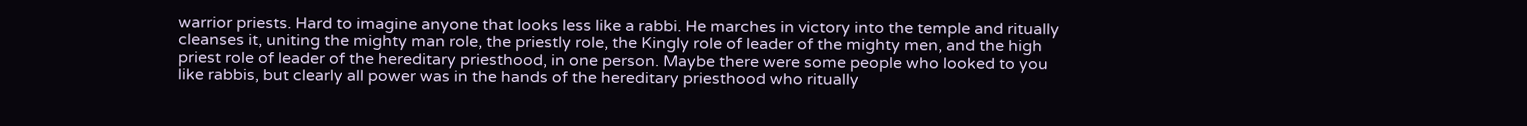warrior priests. Hard to imagine anyone that looks less like a rabbi. He marches in victory into the temple and ritually cleanses it, uniting the mighty man role, the priestly role, the Kingly role of leader of the mighty men, and the high priest role of leader of the hereditary priesthood, in one person. Maybe there were some people who looked to you like rabbis, but clearly all power was in the hands of the hereditary priesthood who ritually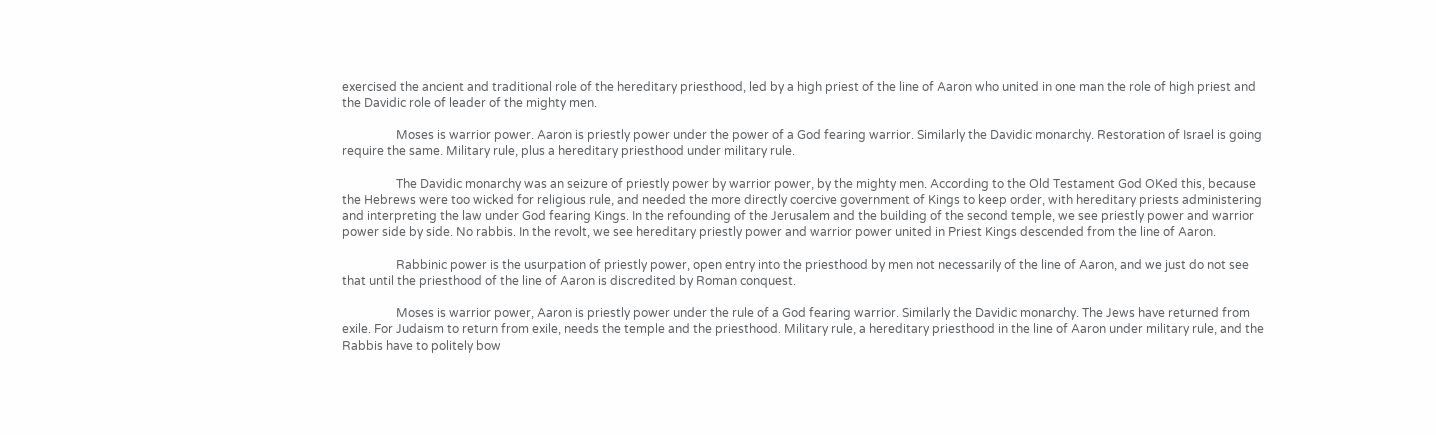exercised the ancient and traditional role of the hereditary priesthood, led by a high priest of the line of Aaron who united in one man the role of high priest and the Davidic role of leader of the mighty men.

                  Moses is warrior power. Aaron is priestly power under the power of a God fearing warrior. Similarly the Davidic monarchy. Restoration of Israel is going require the same. Military rule, plus a hereditary priesthood under military rule.

                  The Davidic monarchy was an seizure of priestly power by warrior power, by the mighty men. According to the Old Testament God OKed this, because the Hebrews were too wicked for religious rule, and needed the more directly coercive government of Kings to keep order, with hereditary priests administering and interpreting the law under God fearing Kings. In the refounding of the Jerusalem and the building of the second temple, we see priestly power and warrior power side by side. No rabbis. In the revolt, we see hereditary priestly power and warrior power united in Priest Kings descended from the line of Aaron.

                  Rabbinic power is the usurpation of priestly power, open entry into the priesthood by men not necessarily of the line of Aaron, and we just do not see that until the priesthood of the line of Aaron is discredited by Roman conquest.

                  Moses is warrior power, Aaron is priestly power under the rule of a God fearing warrior. Similarly the Davidic monarchy. The Jews have returned from exile. For Judaism to return from exile, needs the temple and the priesthood. Military rule, a hereditary priesthood in the line of Aaron under military rule, and the Rabbis have to politely bow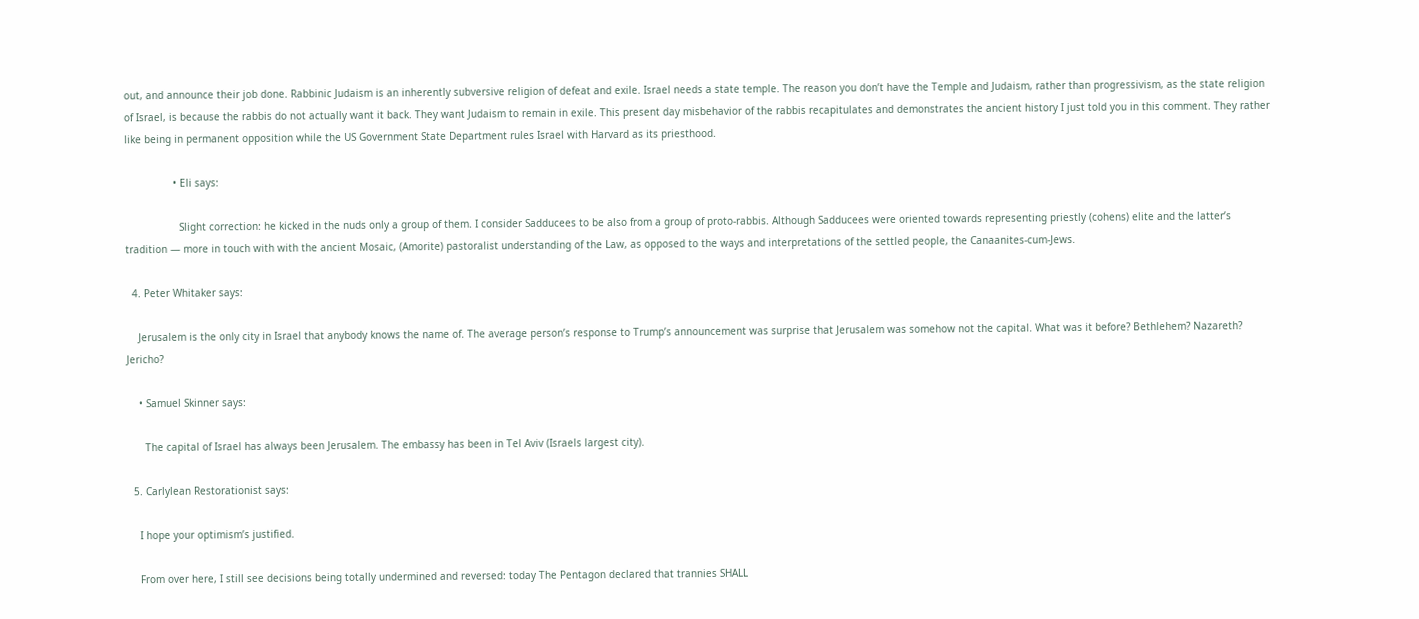out, and announce their job done. Rabbinic Judaism is an inherently subversive religion of defeat and exile. Israel needs a state temple. The reason you don’t have the Temple and Judaism, rather than progressivism, as the state religion of Israel, is because the rabbis do not actually want it back. They want Judaism to remain in exile. This present day misbehavior of the rabbis recapitulates and demonstrates the ancient history I just told you in this comment. They rather like being in permanent opposition while the US Government State Department rules Israel with Harvard as its priesthood.

                • Eli says:

                  Slight correction: he kicked in the nuds only a group of them. I consider Sadducees to be also from a group of proto-rabbis. Although Sadducees were oriented towards representing priestly (cohens) elite and the latter’s tradition — more in touch with with the ancient Mosaic, (Amorite) pastoralist understanding of the Law, as opposed to the ways and interpretations of the settled people, the Canaanites-cum-Jews.

  4. Peter Whitaker says:

    Jerusalem is the only city in Israel that anybody knows the name of. The average person’s response to Trump’s announcement was surprise that Jerusalem was somehow not the capital. What was it before? Bethlehem? Nazareth? Jericho?

    • Samuel Skinner says:

      The capital of Israel has always been Jerusalem. The embassy has been in Tel Aviv (Israels largest city).

  5. Carlylean Restorationist says:

    I hope your optimism’s justified.

    From over here, I still see decisions being totally undermined and reversed: today The Pentagon declared that trannies SHALL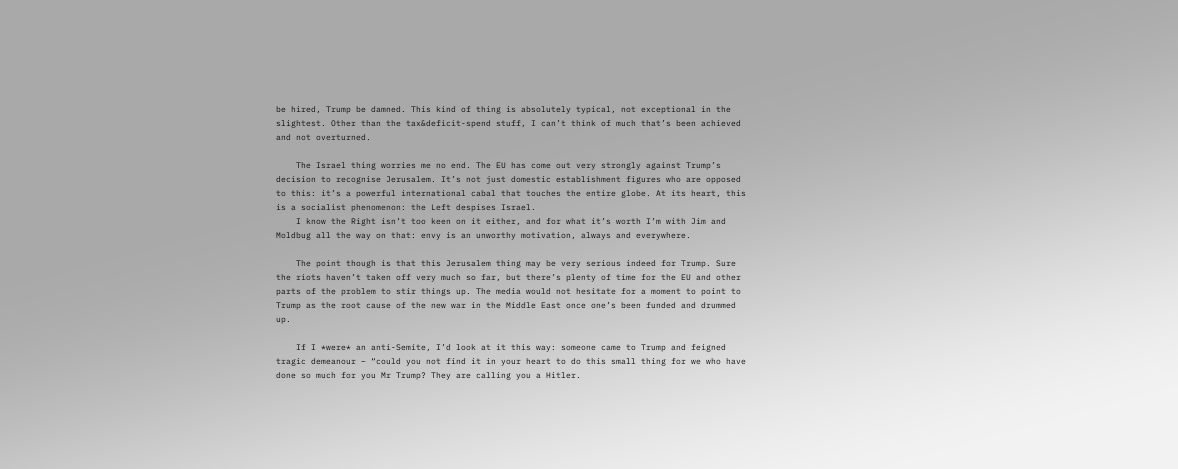be hired, Trump be damned. This kind of thing is absolutely typical, not exceptional in the slightest. Other than the tax&deficit-spend stuff, I can’t think of much that’s been achieved and not overturned.

    The Israel thing worries me no end. The EU has come out very strongly against Trump’s decision to recognise Jerusalem. It’s not just domestic establishment figures who are opposed to this: it’s a powerful international cabal that touches the entire globe. At its heart, this is a socialist phenomenon: the Left despises Israel.
    I know the Right isn’t too keen on it either, and for what it’s worth I’m with Jim and Moldbug all the way on that: envy is an unworthy motivation, always and everywhere.

    The point though is that this Jerusalem thing may be very serious indeed for Trump. Sure the riots haven’t taken off very much so far, but there’s plenty of time for the EU and other parts of the problem to stir things up. The media would not hesitate for a moment to point to Trump as the root cause of the new war in the Middle East once one’s been funded and drummed up.

    If I *were* an anti-Semite, I’d look at it this way: someone came to Trump and feigned tragic demeanour – “could you not find it in your heart to do this small thing for we who have done so much for you Mr Trump? They are calling you a Hitler.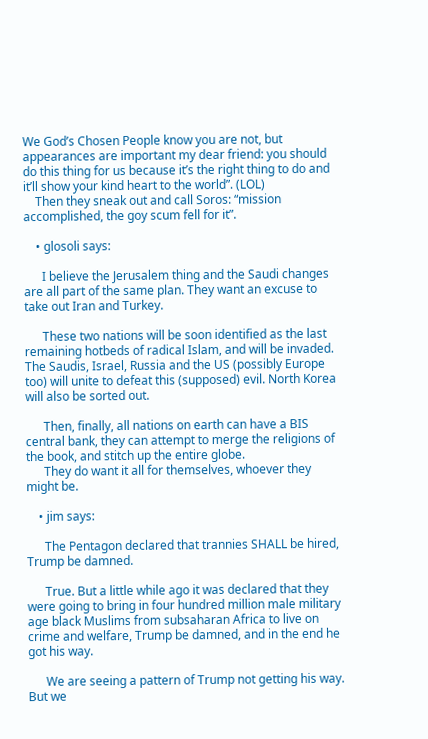We God’s Chosen People know you are not, but appearances are important my dear friend: you should do this thing for us because it’s the right thing to do and it’ll show your kind heart to the world”. (LOL)
    Then they sneak out and call Soros: “mission accomplished, the goy scum fell for it”.

    • glosoli says:

      I believe the Jerusalem thing and the Saudi changes are all part of the same plan. They want an excuse to take out Iran and Turkey.

      These two nations will be soon identified as the last remaining hotbeds of radical Islam, and will be invaded. The Saudis, Israel, Russia and the US (possibly Europe too) will unite to defeat this (supposed) evil. North Korea will also be sorted out.

      Then, finally, all nations on earth can have a BIS central bank, they can attempt to merge the religions of the book, and stitch up the entire globe.
      They do want it all for themselves, whoever they might be.

    • jim says:

      The Pentagon declared that trannies SHALL be hired, Trump be damned.

      True. But a little while ago it was declared that they were going to bring in four hundred million male military age black Muslims from subsaharan Africa to live on crime and welfare, Trump be damned, and in the end he got his way.

      We are seeing a pattern of Trump not getting his way. But we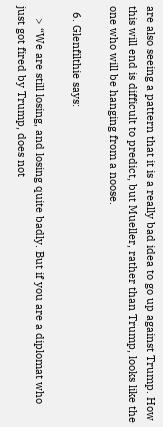are also seeing a pattern that it is a really bad idea to go up against Trump. How this will end is difficult to predict, but Mueller, rather than Trump, looks like the one who will be hanging from a noose.

  6. Glenfilthie says:

    > “We are still losing, and losing quite badly. But if you are a diplomat who just got fired by Trump, does not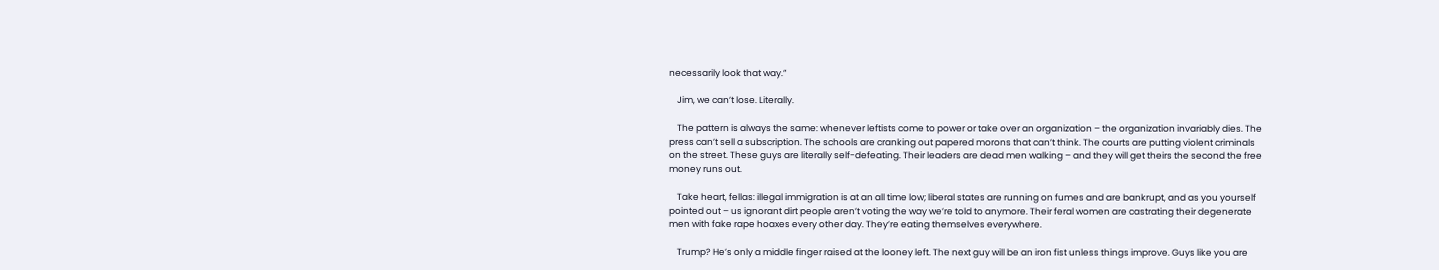necessarily look that way.”

    Jim, we can’t lose. Literally.

    The pattern is always the same: whenever leftists come to power or take over an organization – the organization invariably dies. The press can’t sell a subscription. The schools are cranking out papered morons that can’t think. The courts are putting violent criminals on the street. These guys are literally self-defeating. Their leaders are dead men walking – and they will get theirs the second the free money runs out.

    Take heart, fellas: illegal immigration is at an all time low; liberal states are running on fumes and are bankrupt, and as you yourself pointed out – us ignorant dirt people aren’t voting the way we’re told to anymore. Their feral women are castrating their degenerate men with fake rape hoaxes every other day. They’re eating themselves everywhere.

    Trump? He’s only a middle finger raised at the looney left. The next guy will be an iron fist unless things improve. Guys like you are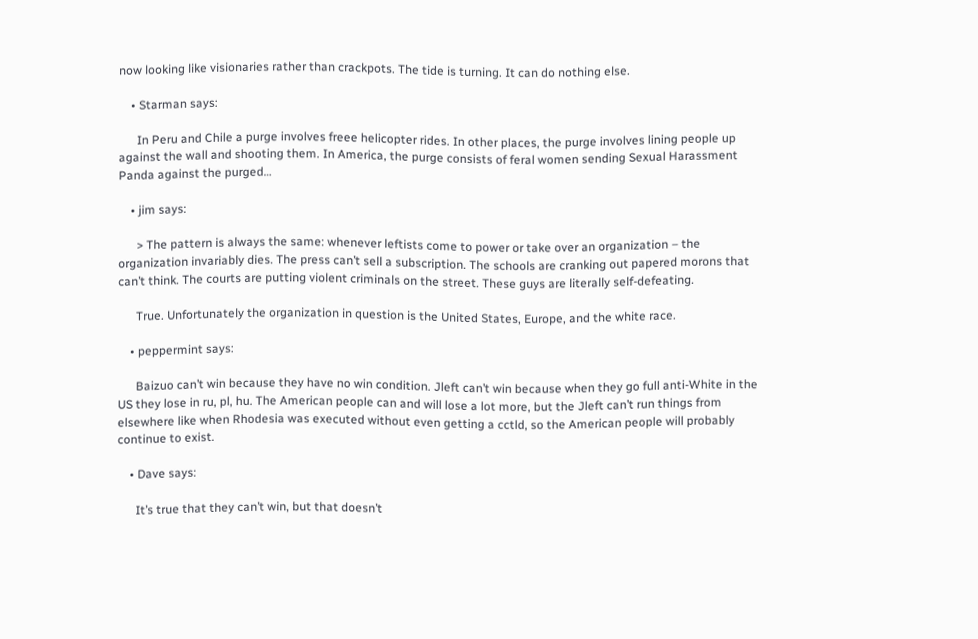now looking like visionaries rather than crackpots. The tide is turning. It can do nothing else.

    • Starman says:

      In Peru and Chile a purge involves freee helicopter rides. In other places, the purge involves lining people up against the wall and shooting them. In America, the purge consists of feral women sending Sexual Harassment Panda against the purged…

    • jim says:

      > The pattern is always the same: whenever leftists come to power or take over an organization – the organization invariably dies. The press can’t sell a subscription. The schools are cranking out papered morons that can’t think. The courts are putting violent criminals on the street. These guys are literally self-defeating.

      True. Unfortunately the organization in question is the United States, Europe, and the white race.

    • peppermint says:

      Baizuo can’t win because they have no win condition. Jleft can’t win because when they go full anti-White in the US they lose in ru, pl, hu. The American people can and will lose a lot more, but the Jleft can’t run things from elsewhere like when Rhodesia was executed without even getting a cctld, so the American people will probably continue to exist.

    • Dave says:

      It’s true that they can’t win, but that doesn’t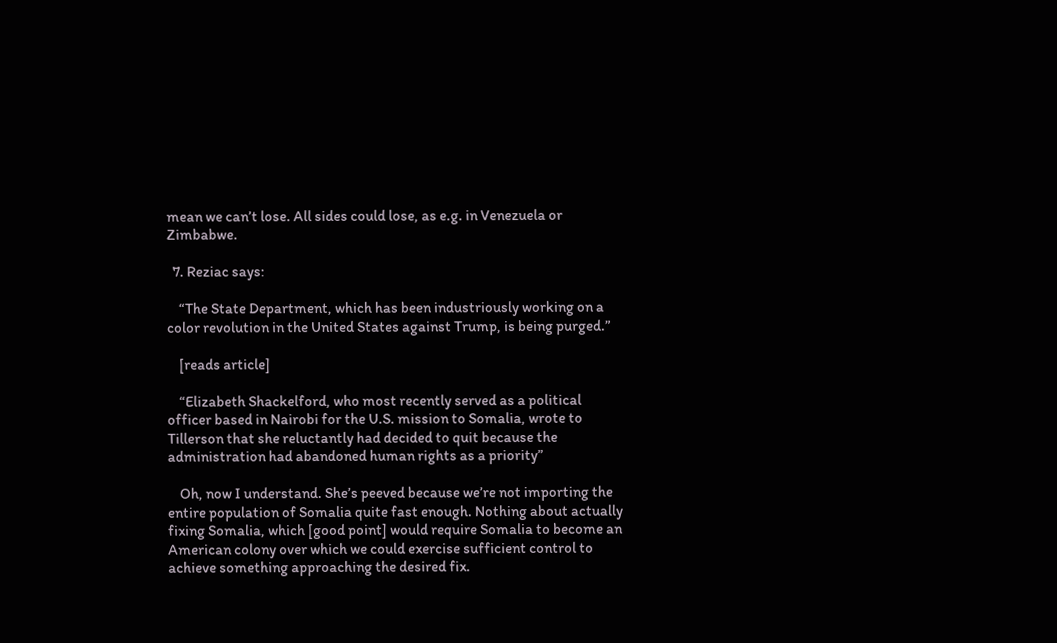mean we can’t lose. All sides could lose, as e.g. in Venezuela or Zimbabwe.

  7. Reziac says:

    “The State Department, which has been industriously working on a color revolution in the United States against Trump, is being purged.”

    [reads article]

    “Elizabeth Shackelford, who most recently served as a political officer based in Nairobi for the U.S. mission to Somalia, wrote to Tillerson that she reluctantly had decided to quit because the administration had abandoned human rights as a priority”

    Oh, now I understand. She’s peeved because we’re not importing the entire population of Somalia quite fast enough. Nothing about actually fixing Somalia, which [good point] would require Somalia to become an American colony over which we could exercise sufficient control to achieve something approaching the desired fix.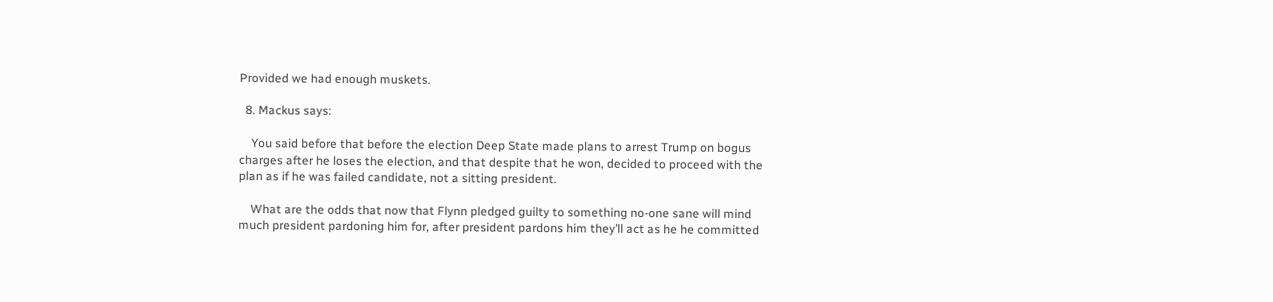Provided we had enough muskets.

  8. Mackus says:

    You said before that before the election Deep State made plans to arrest Trump on bogus charges after he loses the election, and that despite that he won, decided to proceed with the plan as if he was failed candidate, not a sitting president.

    What are the odds that now that Flynn pledged guilty to something no-one sane will mind much president pardoning him for, after president pardons him they’ll act as he he committed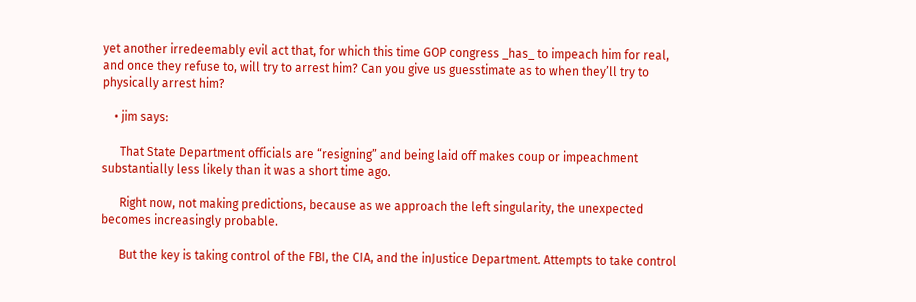yet another irredeemably evil act that, for which this time GOP congress _has_ to impeach him for real, and once they refuse to, will try to arrest him? Can you give us guesstimate as to when they’ll try to physically arrest him?

    • jim says:

      That State Department officials are “resigning” and being laid off makes coup or impeachment substantially less likely than it was a short time ago.

      Right now, not making predictions, because as we approach the left singularity, the unexpected becomes increasingly probable.

      But the key is taking control of the FBI, the CIA, and the inJustice Department. Attempts to take control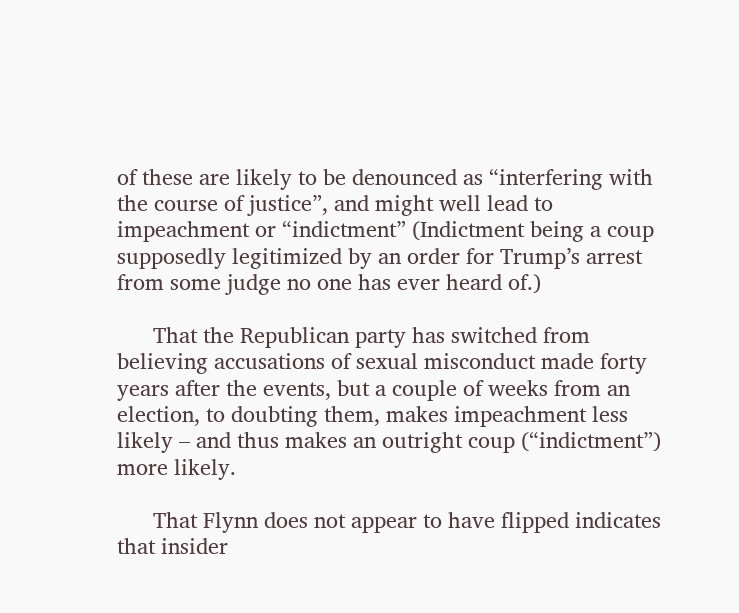of these are likely to be denounced as “interfering with the course of justice”, and might well lead to impeachment or “indictment” (Indictment being a coup supposedly legitimized by an order for Trump’s arrest from some judge no one has ever heard of.)

      That the Republican party has switched from believing accusations of sexual misconduct made forty years after the events, but a couple of weeks from an election, to doubting them, makes impeachment less likely – and thus makes an outright coup (“indictment”) more likely.

      That Flynn does not appear to have flipped indicates that insider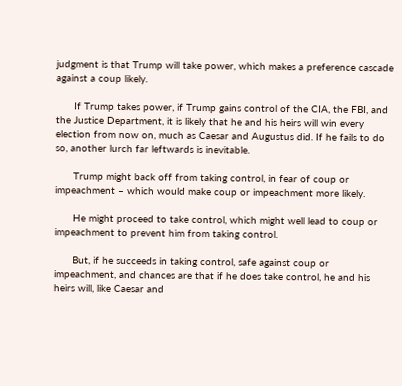judgment is that Trump will take power, which makes a preference cascade against a coup likely.

      If Trump takes power, if Trump gains control of the CIA, the FBI, and the Justice Department, it is likely that he and his heirs will win every election from now on, much as Caesar and Augustus did. If he fails to do so, another lurch far leftwards is inevitable.

      Trump might back off from taking control, in fear of coup or impeachment – which would make coup or impeachment more likely.

      He might proceed to take control, which might well lead to coup or impeachment to prevent him from taking control.

      But, if he succeeds in taking control, safe against coup or impeachment, and chances are that if he does take control, he and his heirs will, like Caesar and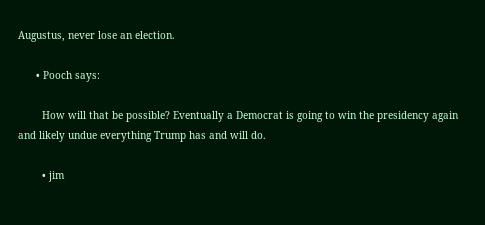Augustus, never lose an election.

      • Pooch says:

        How will that be possible? Eventually a Democrat is going to win the presidency again and likely undue everything Trump has and will do.

        • jim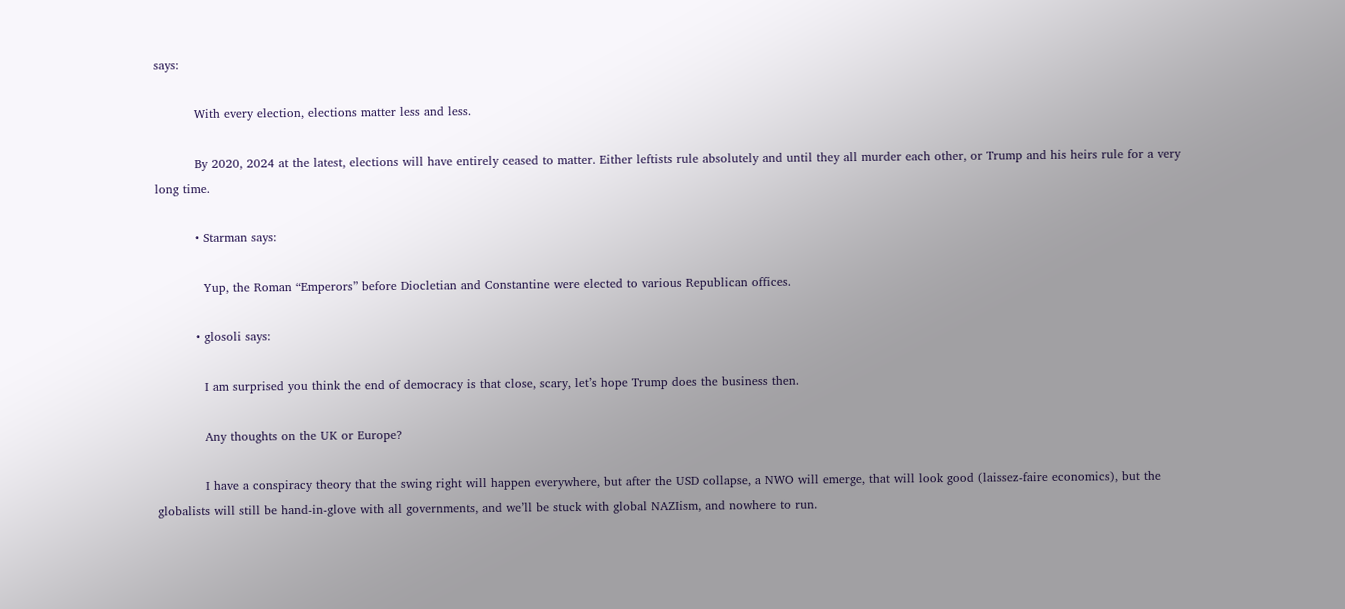says:

          With every election, elections matter less and less.

          By 2020, 2024 at the latest, elections will have entirely ceased to matter. Either leftists rule absolutely and until they all murder each other, or Trump and his heirs rule for a very long time.

          • Starman says:

            Yup, the Roman “Emperors” before Diocletian and Constantine were elected to various Republican offices.

          • glosoli says:

            I am surprised you think the end of democracy is that close, scary, let’s hope Trump does the business then.

            Any thoughts on the UK or Europe?

            I have a conspiracy theory that the swing right will happen everywhere, but after the USD collapse, a NWO will emerge, that will look good (laissez-faire economics), but the globalists will still be hand-in-glove with all governments, and we’ll be stuck with global NAZIism, and nowhere to run.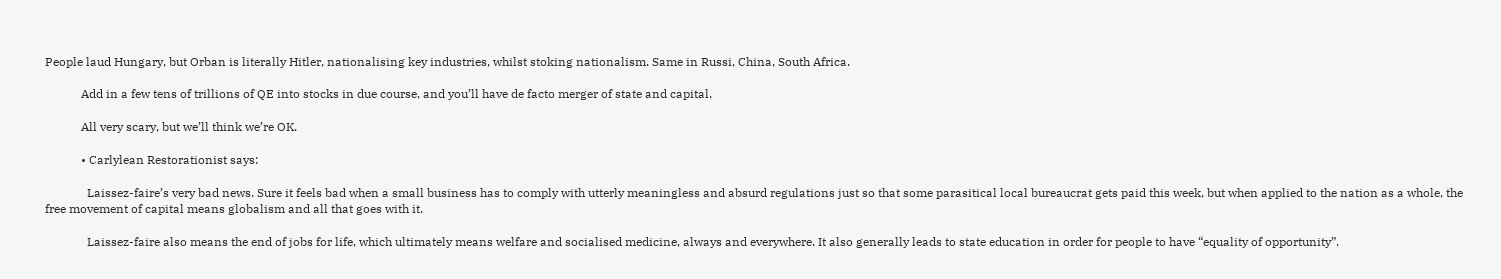People laud Hungary, but Orban is literally Hitler, nationalising key industries, whilst stoking nationalism. Same in Russi, China, South Africa.

            Add in a few tens of trillions of QE into stocks in due course, and you’ll have de facto merger of state and capital.

            All very scary, but we’ll think we’re OK.

            • Carlylean Restorationist says:

              Laissez-faire’s very bad news. Sure it feels bad when a small business has to comply with utterly meaningless and absurd regulations just so that some parasitical local bureaucrat gets paid this week, but when applied to the nation as a whole, the free movement of capital means globalism and all that goes with it.

              Laissez-faire also means the end of jobs for life, which ultimately means welfare and socialised medicine, always and everywhere. It also generally leads to state education in order for people to have “equality of opportunity”.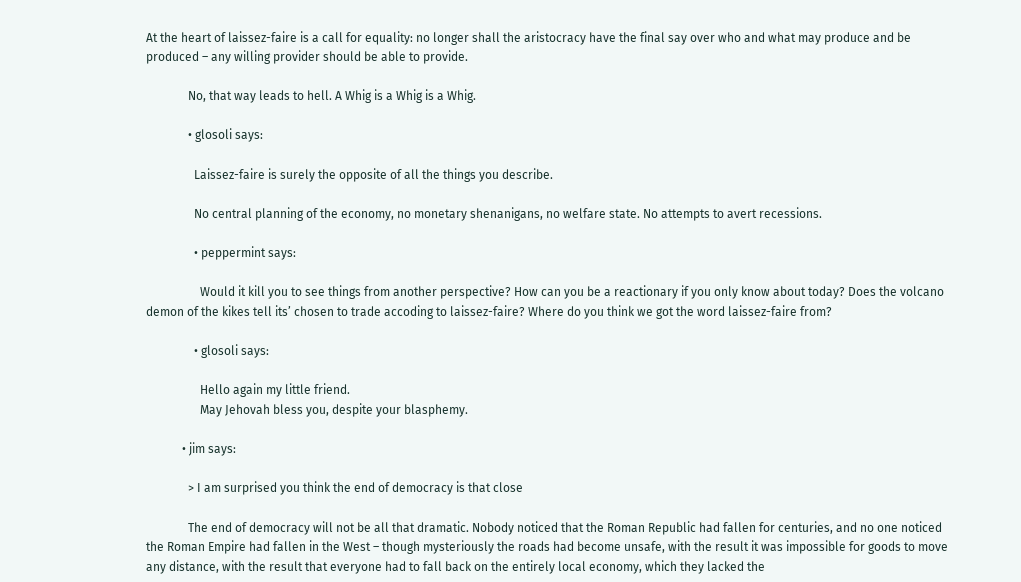At the heart of laissez-faire is a call for equality: no longer shall the aristocracy have the final say over who and what may produce and be produced – any willing provider should be able to provide.

              No, that way leads to hell. A Whig is a Whig is a Whig.

              • glosoli says:

                Laissez-faire is surely the opposite of all the things you describe.

                No central planning of the economy, no monetary shenanigans, no welfare state. No attempts to avert recessions.

                • peppermint says:

                  Would it kill you to see things from another perspective? How can you be a reactionary if you only know about today? Does the volcano demon of the kikes tell its’ chosen to trade accoding to laissez-faire? Where do you think we got the word laissez-faire from?

                • glosoli says:

                  Hello again my little friend.
                  May Jehovah bless you, despite your blasphemy.

            • jim says:

              > I am surprised you think the end of democracy is that close

              The end of democracy will not be all that dramatic. Nobody noticed that the Roman Republic had fallen for centuries, and no one noticed the Roman Empire had fallen in the West – though mysteriously the roads had become unsafe, with the result it was impossible for goods to move any distance, with the result that everyone had to fall back on the entirely local economy, which they lacked the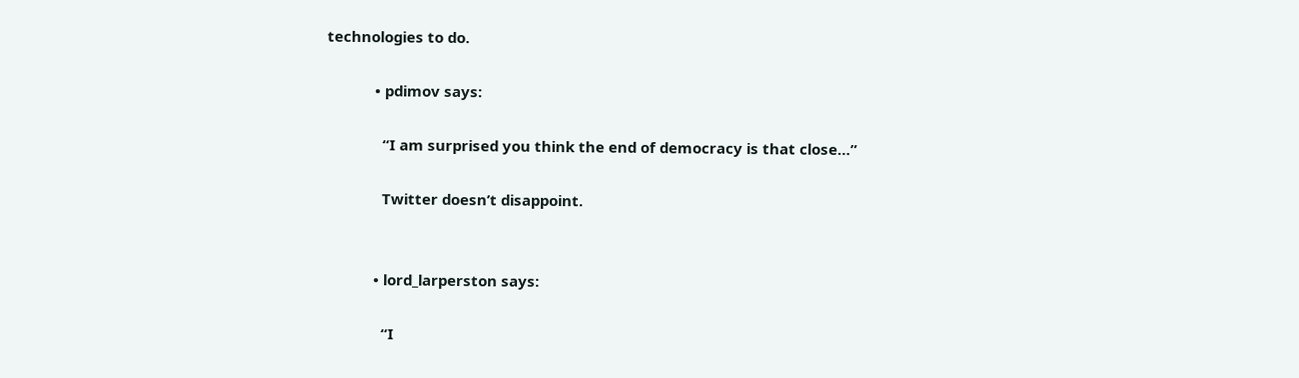technologies to do.

            • pdimov says:

              “I am surprised you think the end of democracy is that close…”

              Twitter doesn’t disappoint.


            • lord_larperston says:

              “I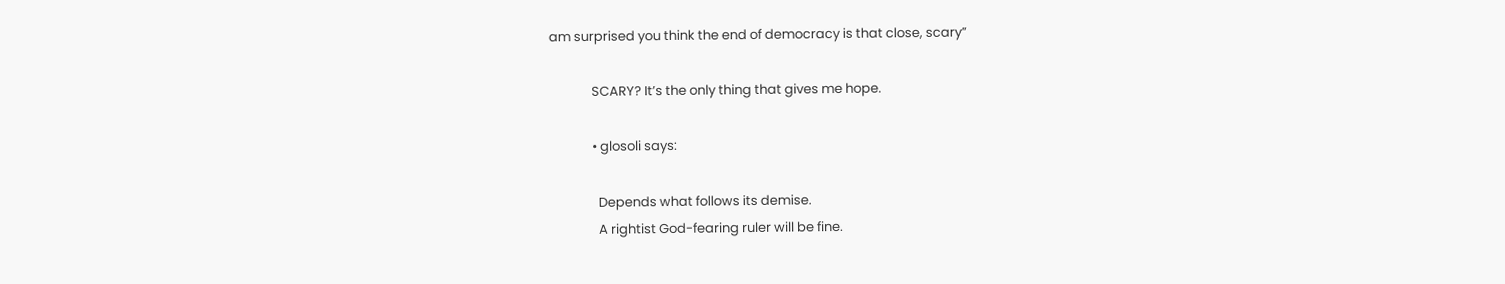am surprised you think the end of democracy is that close, scary”

              SCARY? It’s the only thing that gives me hope.

              • glosoli says:

                Depends what follows its demise.
                A rightist God-fearing ruler will be fine.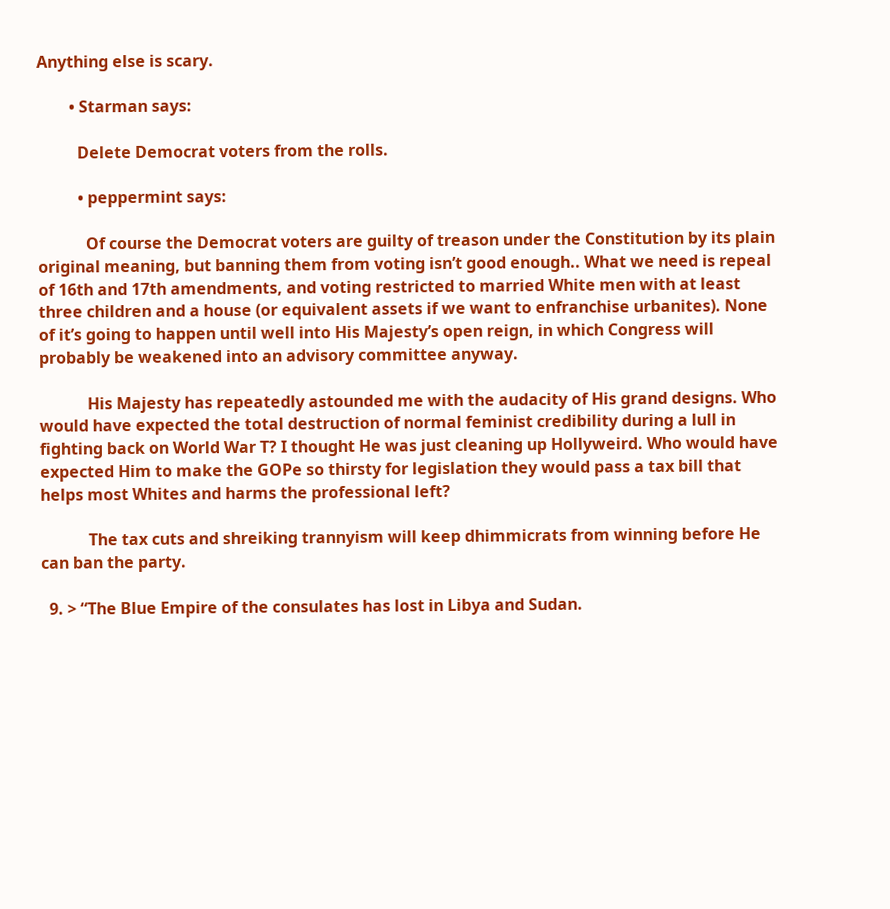Anything else is scary.

        • Starman says:

          Delete Democrat voters from the rolls.

          • peppermint says:

            Of course the Democrat voters are guilty of treason under the Constitution by its plain original meaning, but banning them from voting isn’t good enough.. What we need is repeal of 16th and 17th amendments, and voting restricted to married White men with at least three children and a house (or equivalent assets if we want to enfranchise urbanites). None of it’s going to happen until well into His Majesty’s open reign, in which Congress will probably be weakened into an advisory committee anyway.

            His Majesty has repeatedly astounded me with the audacity of His grand designs. Who would have expected the total destruction of normal feminist credibility during a lull in fighting back on World War T? I thought He was just cleaning up Hollyweird. Who would have expected Him to make the GOPe so thirsty for legislation they would pass a tax bill that helps most Whites and harms the professional left?

            The tax cuts and shreiking trannyism will keep dhimmicrats from winning before He can ban the party.

  9. > “The Blue Empire of the consulates has lost in Libya and Sudan.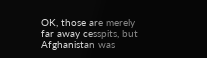OK, those are merely far away cesspits, but Afghanistan was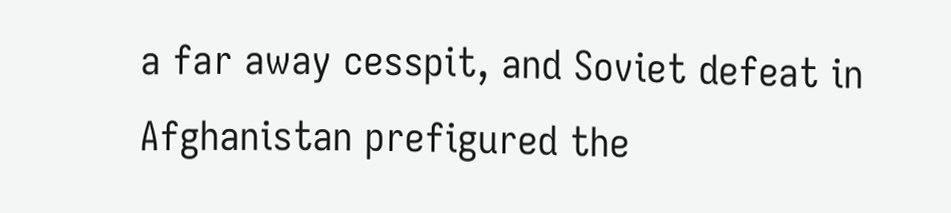a far away cesspit, and Soviet defeat in Afghanistan prefigured the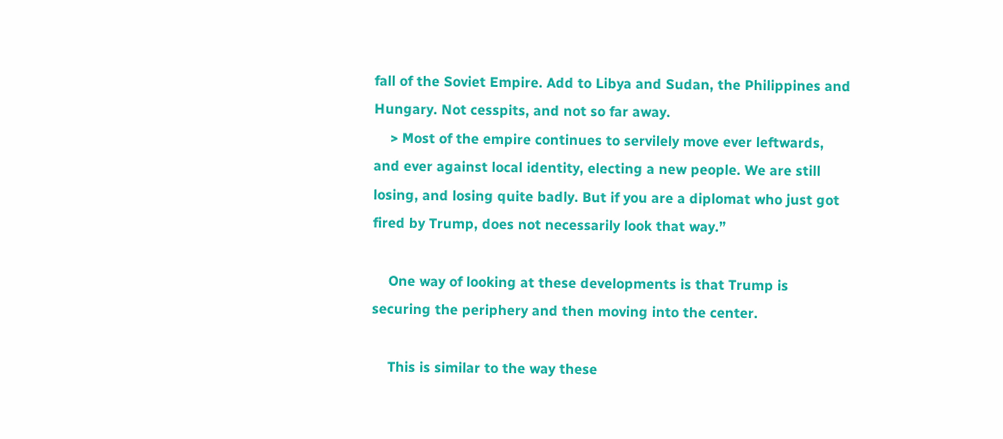fall of the Soviet Empire. Add to Libya and Sudan, the Philippines and Hungary. Not cesspits, and not so far away.
    > Most of the empire continues to servilely move ever leftwards, and ever against local identity, electing a new people. We are still losing, and losing quite badly. But if you are a diplomat who just got fired by Trump, does not necessarily look that way.”

    One way of looking at these developments is that Trump is securing the periphery and then moving into the center.

    This is similar to the way these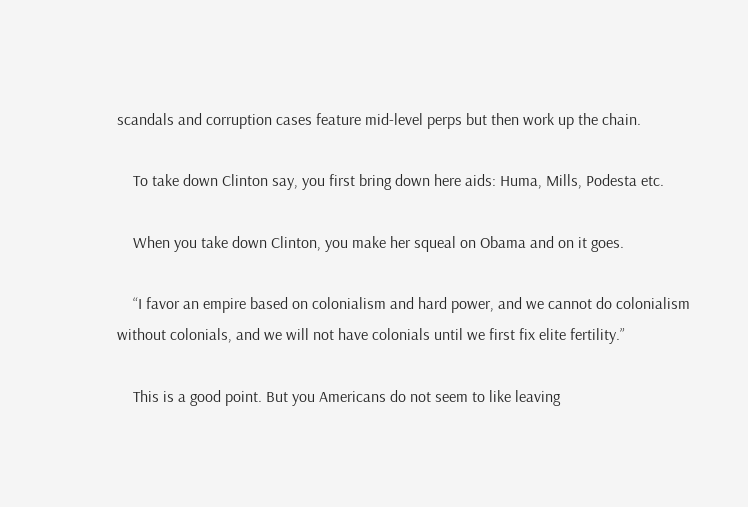scandals and corruption cases feature mid-level perps but then work up the chain.

    To take down Clinton say, you first bring down here aids: Huma, Mills, Podesta etc.

    When you take down Clinton, you make her squeal on Obama and on it goes.

    “I favor an empire based on colonialism and hard power, and we cannot do colonialism without colonials, and we will not have colonials until we first fix elite fertility.”

    This is a good point. But you Americans do not seem to like leaving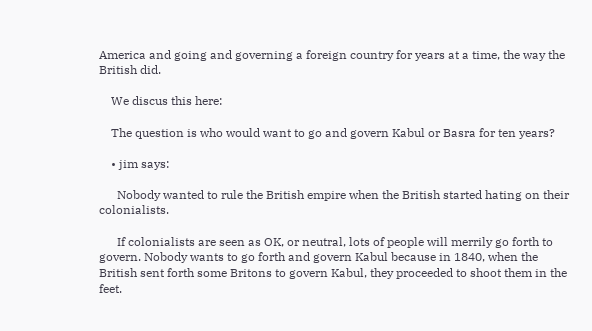America and going and governing a foreign country for years at a time, the way the British did.

    We discus this here:

    The question is who would want to go and govern Kabul or Basra for ten years?

    • jim says:

      Nobody wanted to rule the British empire when the British started hating on their colonialists.

      If colonialists are seen as OK, or neutral, lots of people will merrily go forth to govern. Nobody wants to go forth and govern Kabul because in 1840, when the British sent forth some Britons to govern Kabul, they proceeded to shoot them in the feet.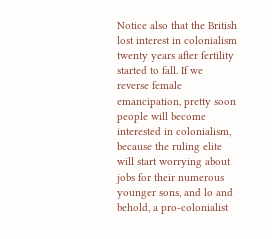Notice also that the British lost interest in colonialism twenty years after fertility started to fall. If we reverse female emancipation, pretty soon people will become interested in colonialism, because the ruling elite will start worrying about jobs for their numerous younger sons, and lo and behold, a pro-colonialist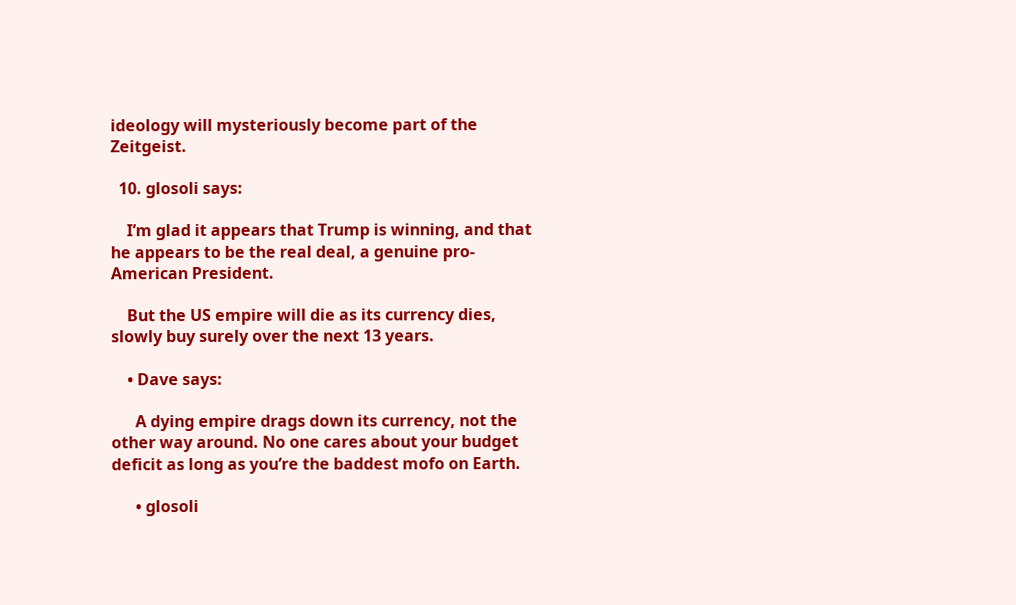ideology will mysteriously become part of the Zeitgeist.

  10. glosoli says:

    I’m glad it appears that Trump is winning, and that he appears to be the real deal, a genuine pro-American President.

    But the US empire will die as its currency dies, slowly buy surely over the next 13 years.

    • Dave says:

      A dying empire drags down its currency, not the other way around. No one cares about your budget deficit as long as you’re the baddest mofo on Earth.

      • glosoli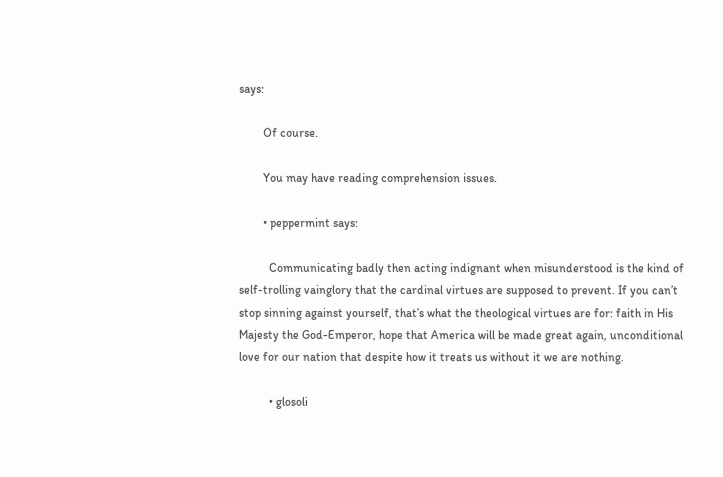says:

        Of course.

        You may have reading comprehension issues.

        • peppermint says:

          Communicating badly then acting indignant when misunderstood is the kind of self-trolling vainglory that the cardinal virtues are supposed to prevent. If you can’t stop sinning against yourself, that’s what the theological virtues are for: faith in His Majesty the God-Emperor, hope that America will be made great again, unconditional love for our nation that despite how it treats us without it we are nothing.

          • glosoli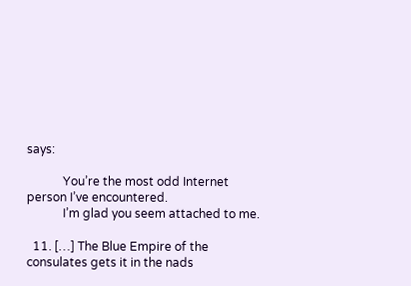says:

            You’re the most odd Internet person I’ve encountered.
            I’m glad you seem attached to me.

  11. […] The Blue Empire of the consulates gets it in the nads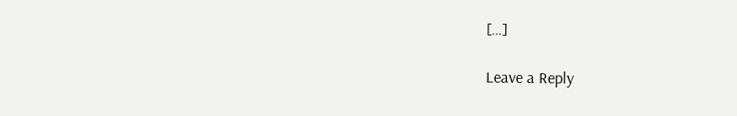[…]

Leave a Reply